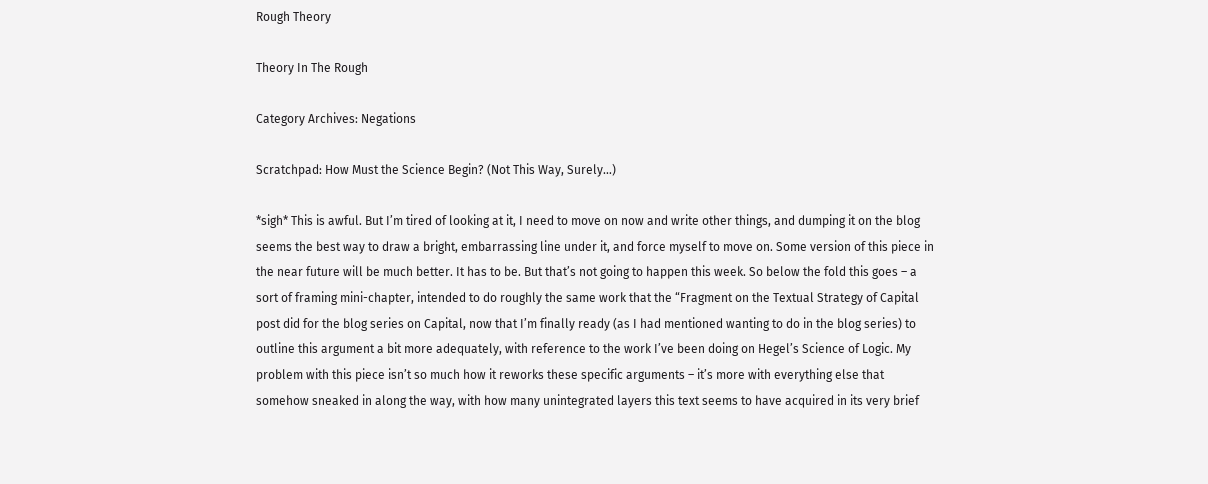Rough Theory

Theory In The Rough

Category Archives: Negations

Scratchpad: How Must the Science Begin? (Not This Way, Surely…)

*sigh* This is awful. But I’m tired of looking at it, I need to move on now and write other things, and dumping it on the blog seems the best way to draw a bright, embarrassing line under it, and force myself to move on. Some version of this piece in the near future will be much better. It has to be. But that’s not going to happen this week. So below the fold this goes – a sort of framing mini-chapter, intended to do roughly the same work that the “Fragment on the Textual Strategy of Capital post did for the blog series on Capital, now that I’m finally ready (as I had mentioned wanting to do in the blog series) to outline this argument a bit more adequately, with reference to the work I’ve been doing on Hegel’s Science of Logic. My problem with this piece isn’t so much how it reworks these specific arguments – it’s more with everything else that somehow sneaked in along the way, with how many unintegrated layers this text seems to have acquired in its very brief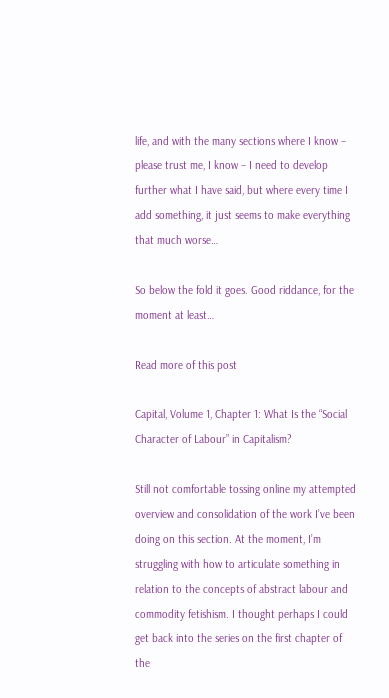life, and with the many sections where I know – please trust me, I know – I need to develop further what I have said, but where every time I add something, it just seems to make everything that much worse…

So below the fold it goes. Good riddance, for the moment at least…

Read more of this post

Capital, Volume 1, Chapter 1: What Is the “Social Character of Labour” in Capitalism?

Still not comfortable tossing online my attempted overview and consolidation of the work I’ve been doing on this section. At the moment, I’m struggling with how to articulate something in relation to the concepts of abstract labour and commodity fetishism. I thought perhaps I could get back into the series on the first chapter of the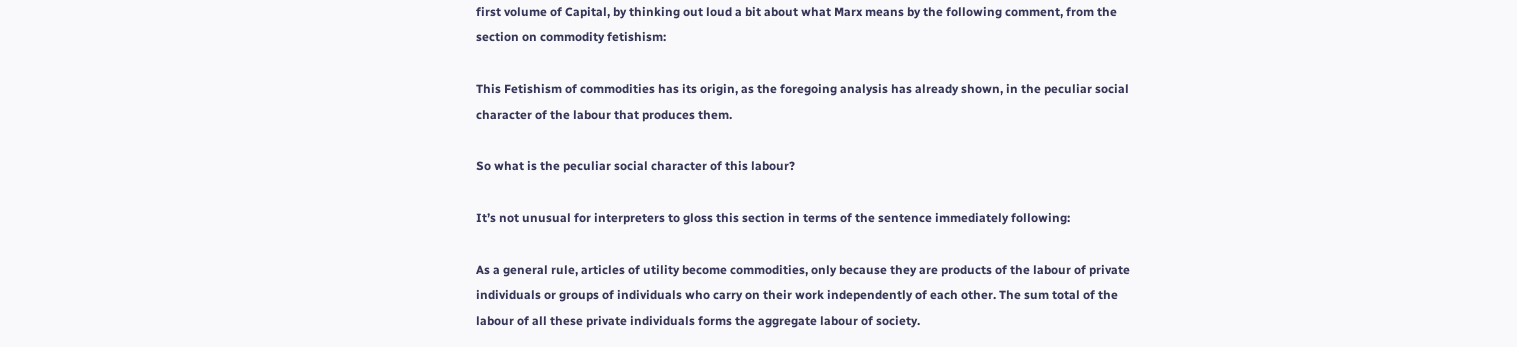first volume of Capital, by thinking out loud a bit about what Marx means by the following comment, from the section on commodity fetishism:

This Fetishism of commodities has its origin, as the foregoing analysis has already shown, in the peculiar social character of the labour that produces them.

So what is the peculiar social character of this labour?

It’s not unusual for interpreters to gloss this section in terms of the sentence immediately following:

As a general rule, articles of utility become commodities, only because they are products of the labour of private individuals or groups of individuals who carry on their work independently of each other. The sum total of the labour of all these private individuals forms the aggregate labour of society.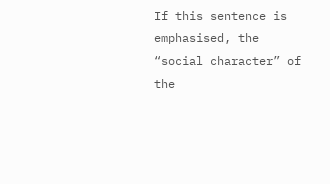If this sentence is emphasised, the “social character” of the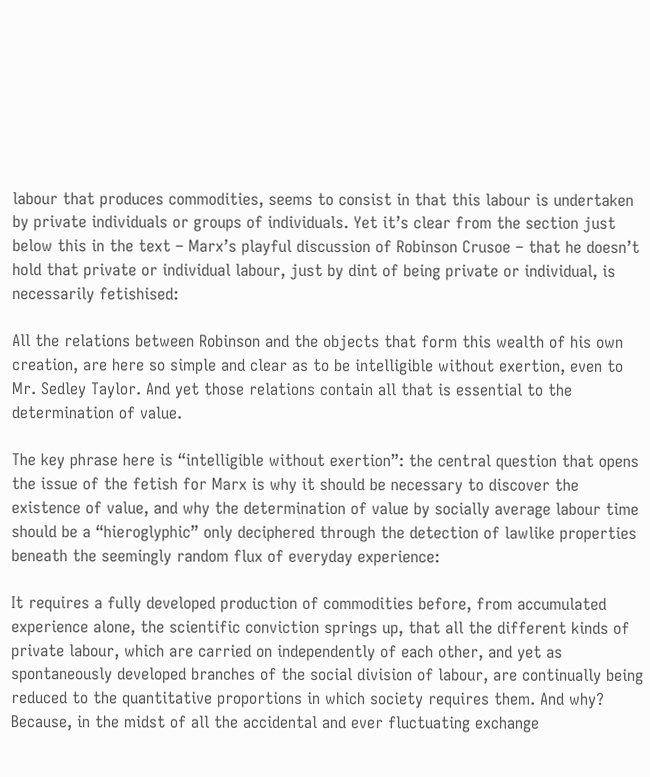labour that produces commodities, seems to consist in that this labour is undertaken by private individuals or groups of individuals. Yet it’s clear from the section just below this in the text – Marx’s playful discussion of Robinson Crusoe – that he doesn’t hold that private or individual labour, just by dint of being private or individual, is necessarily fetishised:

All the relations between Robinson and the objects that form this wealth of his own creation, are here so simple and clear as to be intelligible without exertion, even to Mr. Sedley Taylor. And yet those relations contain all that is essential to the determination of value.

The key phrase here is “intelligible without exertion”: the central question that opens the issue of the fetish for Marx is why it should be necessary to discover the existence of value, and why the determination of value by socially average labour time should be a “hieroglyphic” only deciphered through the detection of lawlike properties beneath the seemingly random flux of everyday experience:

It requires a fully developed production of commodities before, from accumulated experience alone, the scientific conviction springs up, that all the different kinds of private labour, which are carried on independently of each other, and yet as spontaneously developed branches of the social division of labour, are continually being reduced to the quantitative proportions in which society requires them. And why? Because, in the midst of all the accidental and ever fluctuating exchange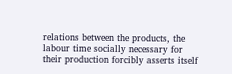relations between the products, the labour time socially necessary for their production forcibly asserts itself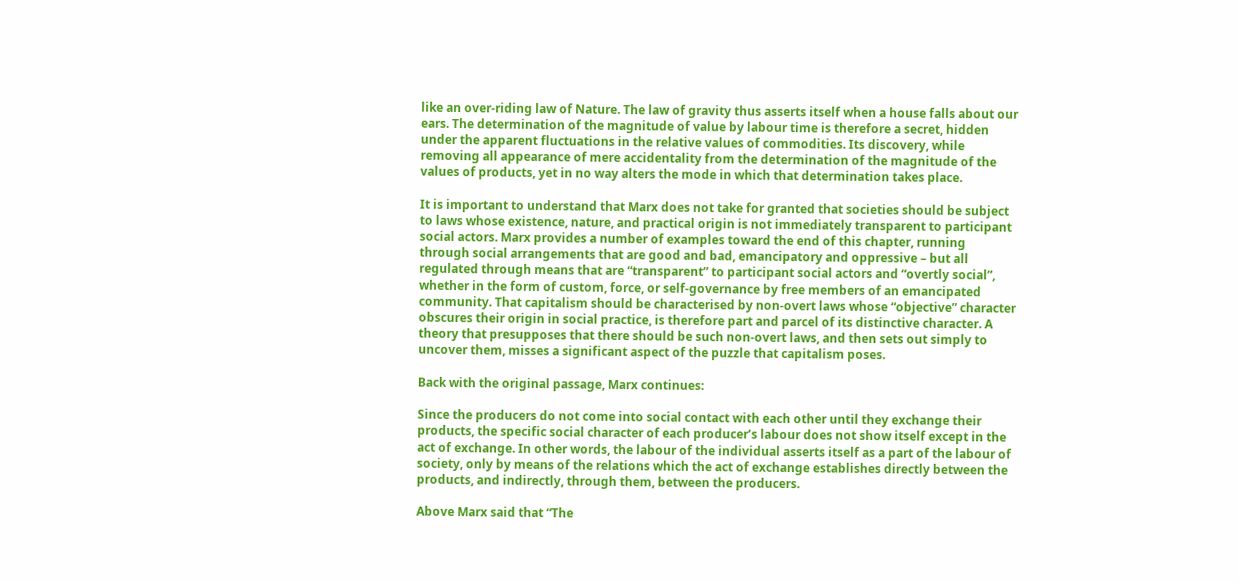like an over-riding law of Nature. The law of gravity thus asserts itself when a house falls about our ears. The determination of the magnitude of value by labour time is therefore a secret, hidden under the apparent fluctuations in the relative values of commodities. Its discovery, while removing all appearance of mere accidentality from the determination of the magnitude of the values of products, yet in no way alters the mode in which that determination takes place.

It is important to understand that Marx does not take for granted that societies should be subject to laws whose existence, nature, and practical origin is not immediately transparent to participant social actors. Marx provides a number of examples toward the end of this chapter, running through social arrangements that are good and bad, emancipatory and oppressive – but all regulated through means that are “transparent” to participant social actors and “overtly social”, whether in the form of custom, force, or self-governance by free members of an emancipated community. That capitalism should be characterised by non-overt laws whose “objective” character obscures their origin in social practice, is therefore part and parcel of its distinctive character. A theory that presupposes that there should be such non-overt laws, and then sets out simply to uncover them, misses a significant aspect of the puzzle that capitalism poses.

Back with the original passage, Marx continues:

Since the producers do not come into social contact with each other until they exchange their products, the specific social character of each producer’s labour does not show itself except in the act of exchange. In other words, the labour of the individual asserts itself as a part of the labour of society, only by means of the relations which the act of exchange establishes directly between the products, and indirectly, through them, between the producers.

Above Marx said that “The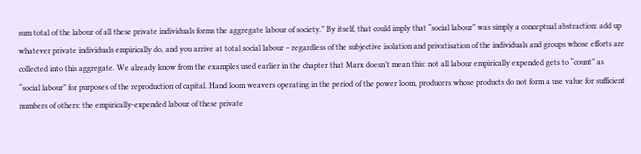sum total of the labour of all these private individuals forms the aggregate labour of society.” By itself, that could imply that “social labour” was simply a conceptual abstraction: add up whatever private individuals empirically do, and you arrive at total social labour – regardless of the subjective isolation and privatisation of the individuals and groups whose efforts are collected into this aggregate. We already know from the examples used earlier in the chapter that Marx doesn’t mean this: not all labour empirically expended gets to “count” as “social labour” for purposes of the reproduction of capital. Hand loom weavers operating in the period of the power loom, producers whose products do not form a use value for sufficient numbers of others: the empirically-expended labour of these private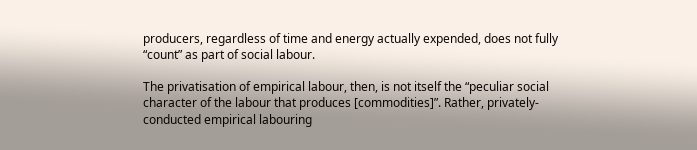producers, regardless of time and energy actually expended, does not fully “count” as part of social labour.

The privatisation of empirical labour, then, is not itself the “peculiar social character of the labour that produces [commodities]”. Rather, privately-conducted empirical labouring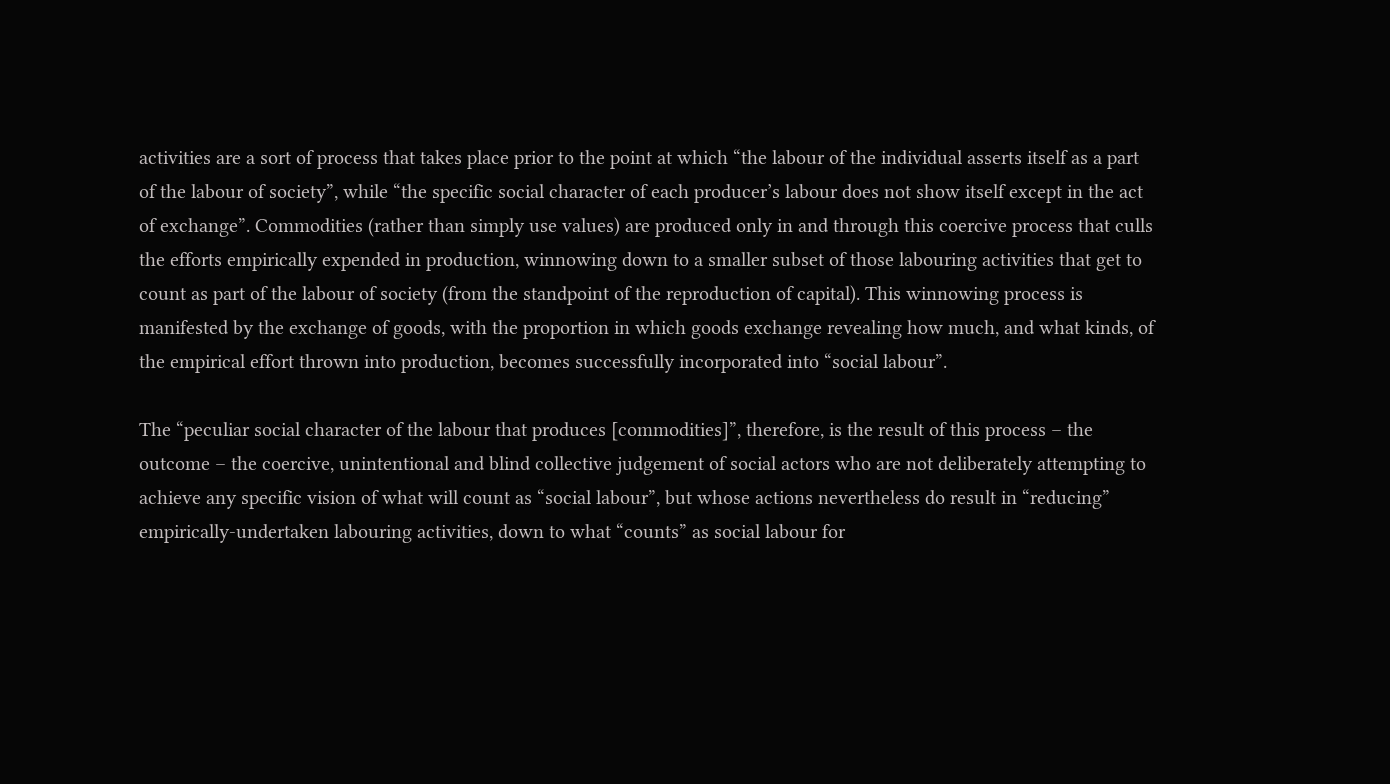activities are a sort of process that takes place prior to the point at which “the labour of the individual asserts itself as a part of the labour of society”, while “the specific social character of each producer’s labour does not show itself except in the act of exchange”. Commodities (rather than simply use values) are produced only in and through this coercive process that culls the efforts empirically expended in production, winnowing down to a smaller subset of those labouring activities that get to count as part of the labour of society (from the standpoint of the reproduction of capital). This winnowing process is manifested by the exchange of goods, with the proportion in which goods exchange revealing how much, and what kinds, of the empirical effort thrown into production, becomes successfully incorporated into “social labour”.

The “peculiar social character of the labour that produces [commodities]”, therefore, is the result of this process – the outcome – the coercive, unintentional and blind collective judgement of social actors who are not deliberately attempting to achieve any specific vision of what will count as “social labour”, but whose actions nevertheless do result in “reducing” empirically-undertaken labouring activities, down to what “counts” as social labour for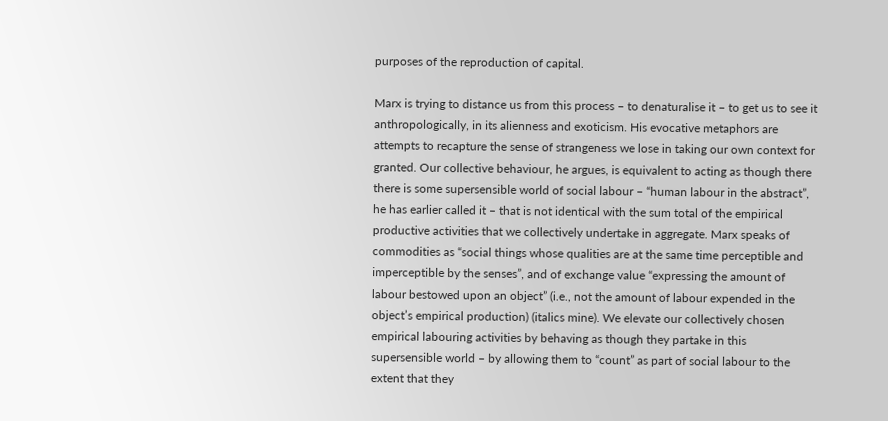purposes of the reproduction of capital.

Marx is trying to distance us from this process – to denaturalise it – to get us to see it anthropologically, in its alienness and exoticism. His evocative metaphors are attempts to recapture the sense of strangeness we lose in taking our own context for granted. Our collective behaviour, he argues, is equivalent to acting as though there there is some supersensible world of social labour – “human labour in the abstract”, he has earlier called it – that is not identical with the sum total of the empirical productive activities that we collectively undertake in aggregate. Marx speaks of commodities as “social things whose qualities are at the same time perceptible and imperceptible by the senses”, and of exchange value “expressing the amount of labour bestowed upon an object” (i.e., not the amount of labour expended in the object’s empirical production) (italics mine). We elevate our collectively chosen empirical labouring activities by behaving as though they partake in this supersensible world – by allowing them to “count” as part of social labour to the extent that they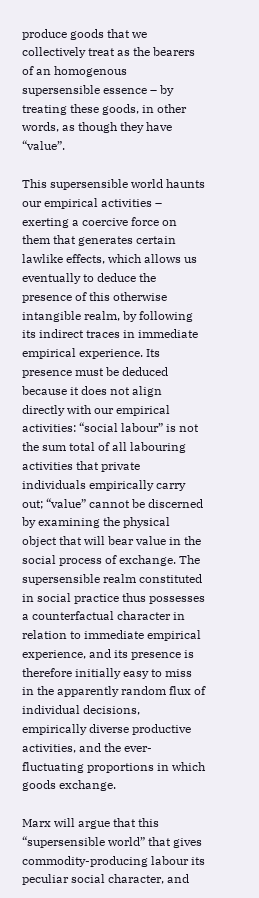produce goods that we collectively treat as the bearers of an homogenous supersensible essence – by treating these goods, in other words, as though they have “value”.

This supersensible world haunts our empirical activities – exerting a coercive force on them that generates certain lawlike effects, which allows us eventually to deduce the presence of this otherwise intangible realm, by following its indirect traces in immediate empirical experience. Its presence must be deduced because it does not align directly with our empirical activities: “social labour” is not the sum total of all labouring activities that private individuals empirically carry out; “value” cannot be discerned by examining the physical object that will bear value in the social process of exchange. The supersensible realm constituted in social practice thus possesses a counterfactual character in relation to immediate empirical experience, and its presence is therefore initially easy to miss in the apparently random flux of individual decisions, empirically diverse productive activities, and the ever-fluctuating proportions in which goods exchange.

Marx will argue that this “supersensible world” that gives commodity-producing labour its peculiar social character, and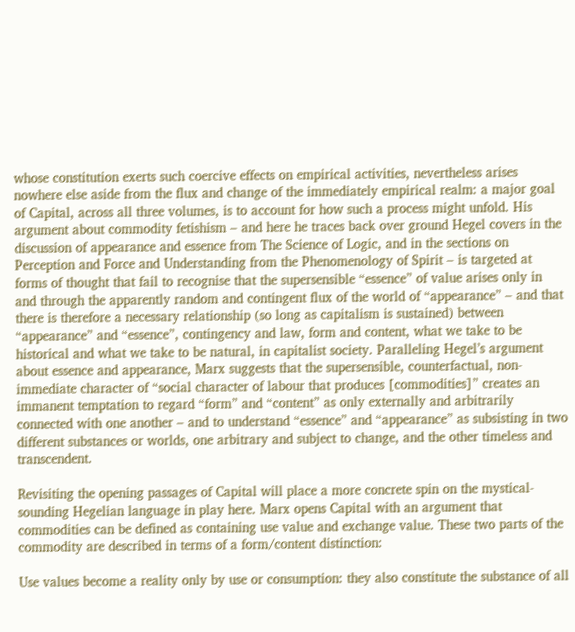whose constitution exerts such coercive effects on empirical activities, nevertheless arises nowhere else aside from the flux and change of the immediately empirical realm: a major goal of Capital, across all three volumes, is to account for how such a process might unfold. His argument about commodity fetishism – and here he traces back over ground Hegel covers in the discussion of appearance and essence from The Science of Logic, and in the sections on Perception and Force and Understanding from the Phenomenology of Spirit – is targeted at forms of thought that fail to recognise that the supersensible “essence” of value arises only in and through the apparently random and contingent flux of the world of “appearance” – and that there is therefore a necessary relationship (so long as capitalism is sustained) between “appearance” and “essence”, contingency and law, form and content, what we take to be historical and what we take to be natural, in capitalist society. Paralleling Hegel’s argument about essence and appearance, Marx suggests that the supersensible, counterfactual, non-immediate character of “social character of labour that produces [commodities]” creates an immanent temptation to regard “form” and “content” as only externally and arbitrarily connected with one another – and to understand “essence” and “appearance” as subsisting in two different substances or worlds, one arbitrary and subject to change, and the other timeless and transcendent.

Revisiting the opening passages of Capital will place a more concrete spin on the mystical-sounding Hegelian language in play here. Marx opens Capital with an argument that commodities can be defined as containing use value and exchange value. These two parts of the commodity are described in terms of a form/content distinction:

Use values become a reality only by use or consumption: they also constitute the substance of all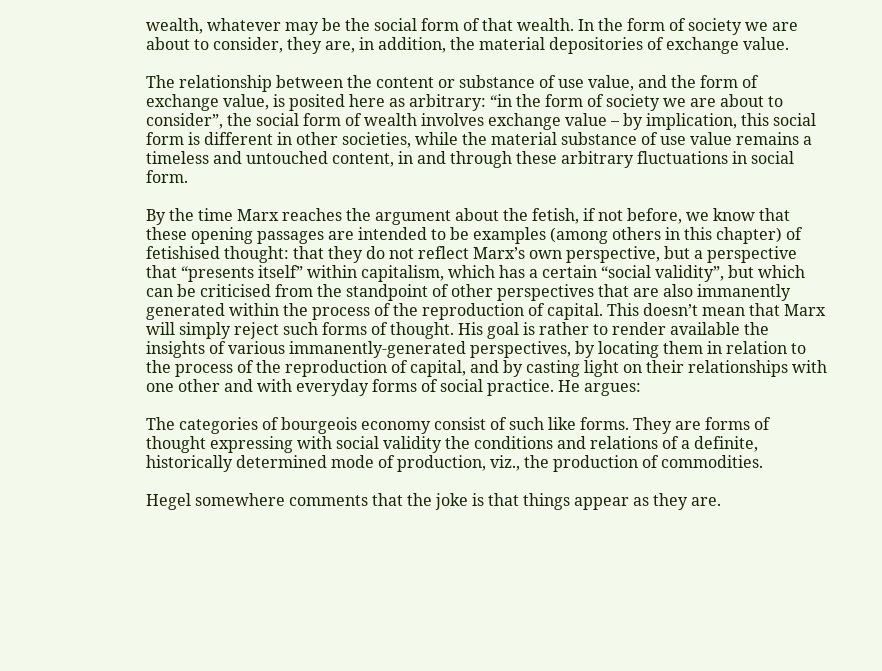wealth, whatever may be the social form of that wealth. In the form of society we are about to consider, they are, in addition, the material depositories of exchange value.

The relationship between the content or substance of use value, and the form of exchange value, is posited here as arbitrary: “in the form of society we are about to consider”, the social form of wealth involves exchange value – by implication, this social form is different in other societies, while the material substance of use value remains a timeless and untouched content, in and through these arbitrary fluctuations in social form.

By the time Marx reaches the argument about the fetish, if not before, we know that these opening passages are intended to be examples (among others in this chapter) of fetishised thought: that they do not reflect Marx’s own perspective, but a perspective that “presents itself” within capitalism, which has a certain “social validity”, but which can be criticised from the standpoint of other perspectives that are also immanently generated within the process of the reproduction of capital. This doesn’t mean that Marx will simply reject such forms of thought. His goal is rather to render available the insights of various immanently-generated perspectives, by locating them in relation to the process of the reproduction of capital, and by casting light on their relationships with one other and with everyday forms of social practice. He argues:

The categories of bourgeois economy consist of such like forms. They are forms of thought expressing with social validity the conditions and relations of a definite, historically determined mode of production, viz., the production of commodities.

Hegel somewhere comments that the joke is that things appear as they are.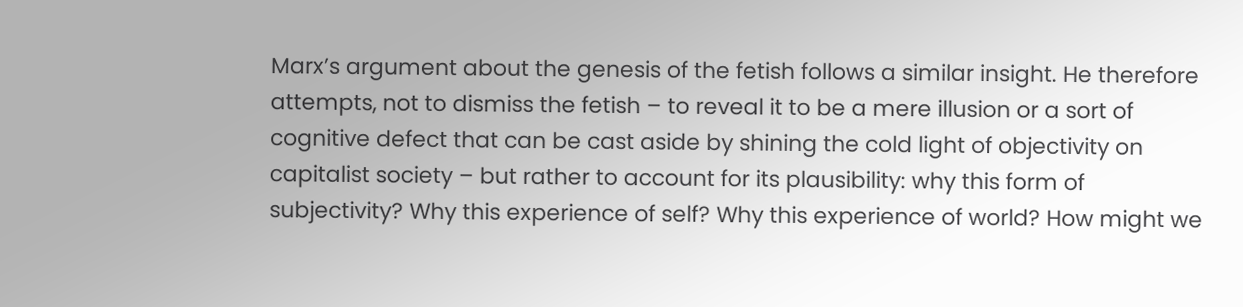Marx’s argument about the genesis of the fetish follows a similar insight. He therefore attempts, not to dismiss the fetish – to reveal it to be a mere illusion or a sort of cognitive defect that can be cast aside by shining the cold light of objectivity on capitalist society – but rather to account for its plausibility: why this form of subjectivity? Why this experience of self? Why this experience of world? How might we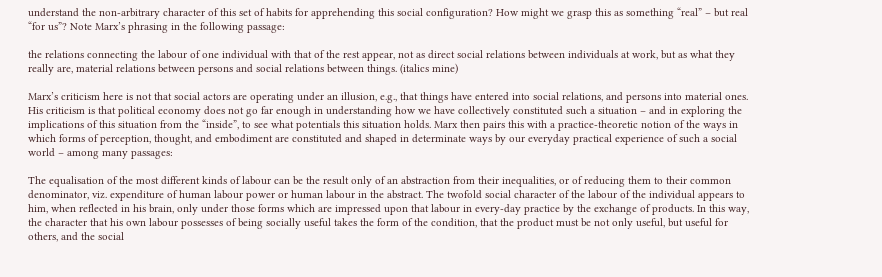understand the non-arbitrary character of this set of habits for apprehending this social configuration? How might we grasp this as something “real” – but real “for us”? Note Marx’s phrasing in the following passage:

the relations connecting the labour of one individual with that of the rest appear, not as direct social relations between individuals at work, but as what they really are, material relations between persons and social relations between things. (italics mine)

Marx’s criticism here is not that social actors are operating under an illusion, e.g., that things have entered into social relations, and persons into material ones. His criticism is that political economy does not go far enough in understanding how we have collectively constituted such a situation – and in exploring the implications of this situation from the “inside”, to see what potentials this situation holds. Marx then pairs this with a practice-theoretic notion of the ways in which forms of perception, thought, and embodiment are constituted and shaped in determinate ways by our everyday practical experience of such a social world – among many passages:

The equalisation of the most different kinds of labour can be the result only of an abstraction from their inequalities, or of reducing them to their common denominator, viz. expenditure of human labour power or human labour in the abstract. The twofold social character of the labour of the individual appears to him, when reflected in his brain, only under those forms which are impressed upon that labour in every-day practice by the exchange of products. In this way, the character that his own labour possesses of being socially useful takes the form of the condition, that the product must be not only useful, but useful for others, and the social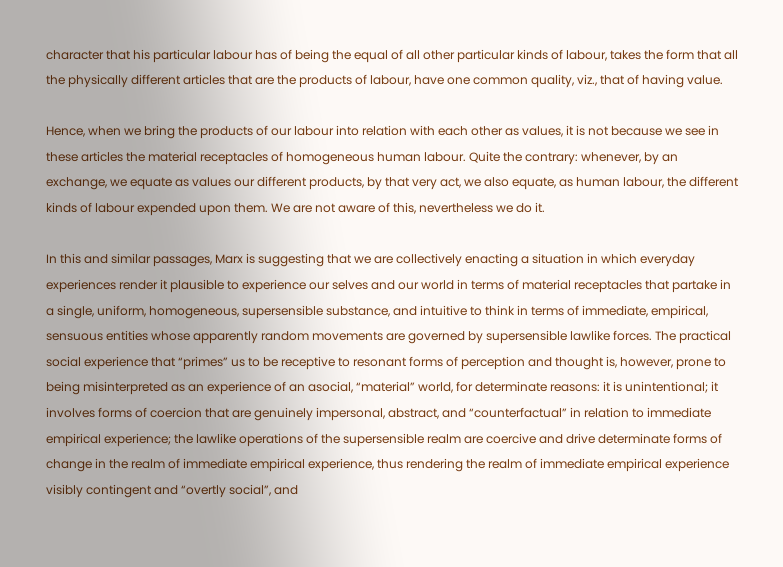character that his particular labour has of being the equal of all other particular kinds of labour, takes the form that all the physically different articles that are the products of labour, have one common quality, viz., that of having value.

Hence, when we bring the products of our labour into relation with each other as values, it is not because we see in these articles the material receptacles of homogeneous human labour. Quite the contrary: whenever, by an exchange, we equate as values our different products, by that very act, we also equate, as human labour, the different kinds of labour expended upon them. We are not aware of this, nevertheless we do it.

In this and similar passages, Marx is suggesting that we are collectively enacting a situation in which everyday experiences render it plausible to experience our selves and our world in terms of material receptacles that partake in a single, uniform, homogeneous, supersensible substance, and intuitive to think in terms of immediate, empirical, sensuous entities whose apparently random movements are governed by supersensible lawlike forces. The practical social experience that “primes” us to be receptive to resonant forms of perception and thought is, however, prone to being misinterpreted as an experience of an asocial, “material” world, for determinate reasons: it is unintentional; it involves forms of coercion that are genuinely impersonal, abstract, and “counterfactual” in relation to immediate empirical experience; the lawlike operations of the supersensible realm are coercive and drive determinate forms of change in the realm of immediate empirical experience, thus rendering the realm of immediate empirical experience visibly contingent and “overtly social”, and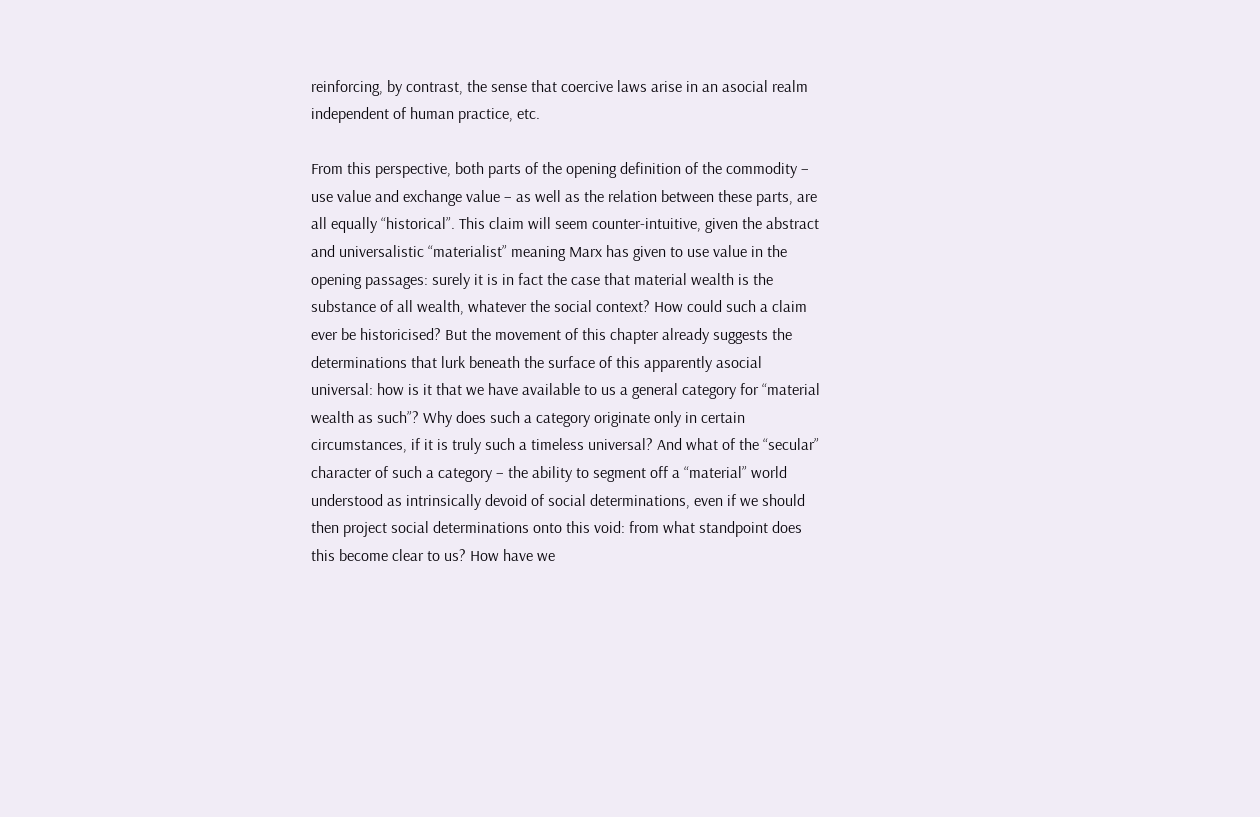reinforcing, by contrast, the sense that coercive laws arise in an asocial realm independent of human practice, etc.

From this perspective, both parts of the opening definition of the commodity – use value and exchange value – as well as the relation between these parts, are all equally “historical”. This claim will seem counter-intuitive, given the abstract and universalistic “materialist” meaning Marx has given to use value in the opening passages: surely it is in fact the case that material wealth is the substance of all wealth, whatever the social context? How could such a claim ever be historicised? But the movement of this chapter already suggests the determinations that lurk beneath the surface of this apparently asocial universal: how is it that we have available to us a general category for “material wealth as such”? Why does such a category originate only in certain circumstances, if it is truly such a timeless universal? And what of the “secular” character of such a category – the ability to segment off a “material” world understood as intrinsically devoid of social determinations, even if we should then project social determinations onto this void: from what standpoint does this become clear to us? How have we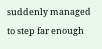suddenly managed to step far enough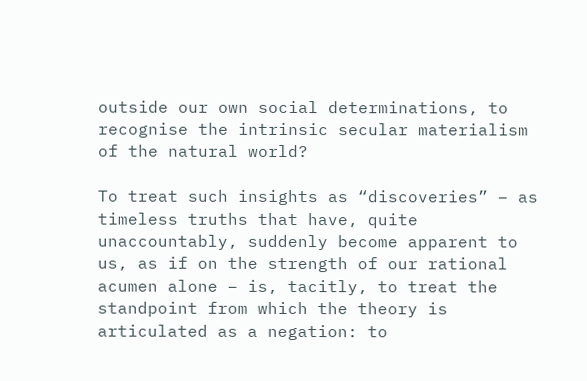outside our own social determinations, to recognise the intrinsic secular materialism of the natural world?

To treat such insights as “discoveries” – as timeless truths that have, quite unaccountably, suddenly become apparent to us, as if on the strength of our rational acumen alone – is, tacitly, to treat the standpoint from which the theory is articulated as a negation: to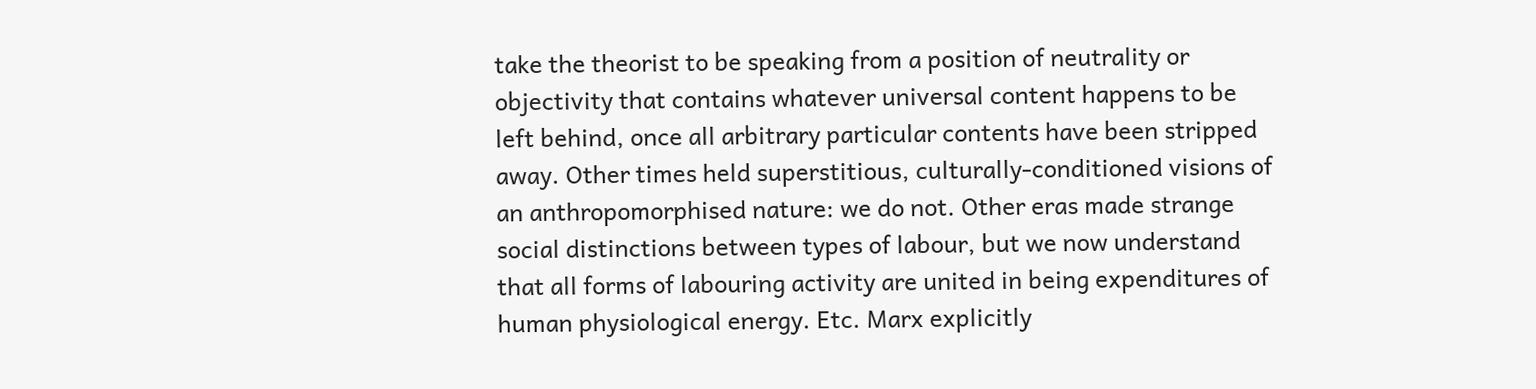take the theorist to be speaking from a position of neutrality or objectivity that contains whatever universal content happens to be left behind, once all arbitrary particular contents have been stripped away. Other times held superstitious, culturally-conditioned visions of an anthropomorphised nature: we do not. Other eras made strange social distinctions between types of labour, but we now understand that all forms of labouring activity are united in being expenditures of human physiological energy. Etc. Marx explicitly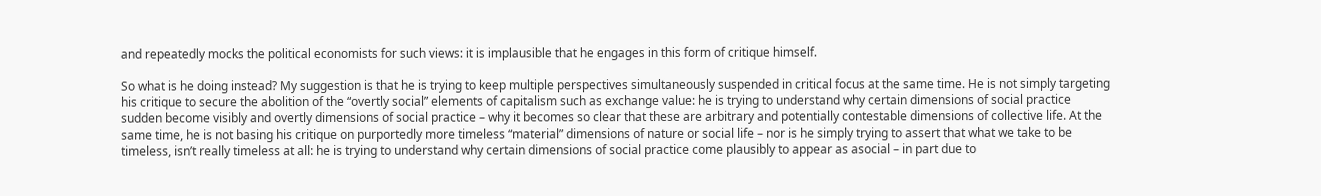and repeatedly mocks the political economists for such views: it is implausible that he engages in this form of critique himself.

So what is he doing instead? My suggestion is that he is trying to keep multiple perspectives simultaneously suspended in critical focus at the same time. He is not simply targeting his critique to secure the abolition of the “overtly social” elements of capitalism such as exchange value: he is trying to understand why certain dimensions of social practice sudden become visibly and overtly dimensions of social practice – why it becomes so clear that these are arbitrary and potentially contestable dimensions of collective life. At the same time, he is not basing his critique on purportedly more timeless “material” dimensions of nature or social life – nor is he simply trying to assert that what we take to be timeless, isn’t really timeless at all: he is trying to understand why certain dimensions of social practice come plausibly to appear as asocial – in part due to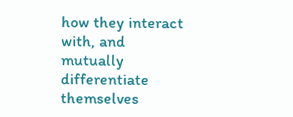how they interact with, and mutually differentiate themselves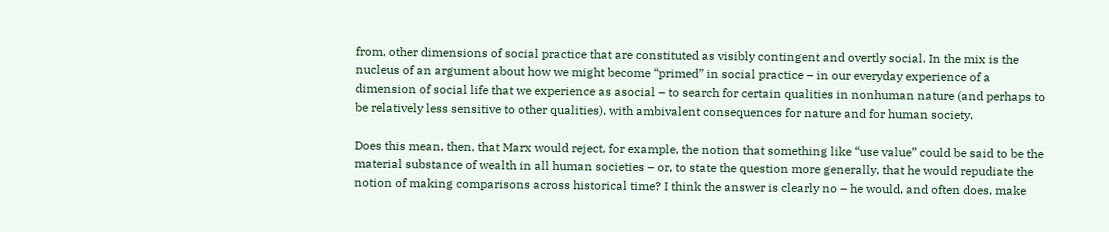from, other dimensions of social practice that are constituted as visibly contingent and overtly social. In the mix is the nucleus of an argument about how we might become “primed” in social practice – in our everyday experience of a dimension of social life that we experience as asocial – to search for certain qualities in nonhuman nature (and perhaps to be relatively less sensitive to other qualities), with ambivalent consequences for nature and for human society.

Does this mean, then, that Marx would reject, for example, the notion that something like “use value” could be said to be the material substance of wealth in all human societies – or, to state the question more generally, that he would repudiate the notion of making comparisons across historical time? I think the answer is clearly no – he would, and often does, make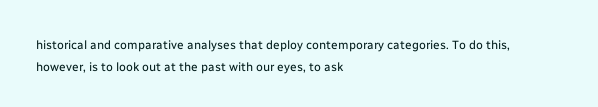historical and comparative analyses that deploy contemporary categories. To do this, however, is to look out at the past with our eyes, to ask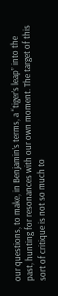our questions, to make, in Benjamin’s terms, a “tiger’s leap” into the past, hunting for resonances with our own moment. The target of this sort of critique is not so much to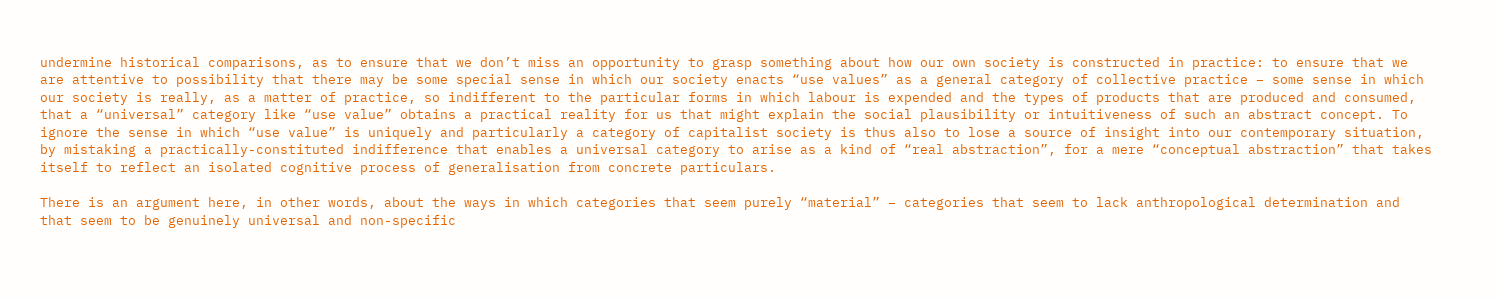undermine historical comparisons, as to ensure that we don’t miss an opportunity to grasp something about how our own society is constructed in practice: to ensure that we are attentive to possibility that there may be some special sense in which our society enacts “use values” as a general category of collective practice – some sense in which our society is really, as a matter of practice, so indifferent to the particular forms in which labour is expended and the types of products that are produced and consumed, that a “universal” category like “use value” obtains a practical reality for us that might explain the social plausibility or intuitiveness of such an abstract concept. To ignore the sense in which “use value” is uniquely and particularly a category of capitalist society is thus also to lose a source of insight into our contemporary situation, by mistaking a practically-constituted indifference that enables a universal category to arise as a kind of “real abstraction”, for a mere “conceptual abstraction” that takes itself to reflect an isolated cognitive process of generalisation from concrete particulars.

There is an argument here, in other words, about the ways in which categories that seem purely “material” – categories that seem to lack anthropological determination and that seem to be genuinely universal and non-specific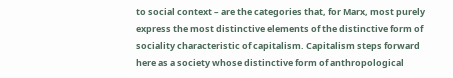to social context – are the categories that, for Marx, most purely express the most distinctive elements of the distinctive form of sociality characteristic of capitalism. Capitalism steps forward here as a society whose distinctive form of anthropological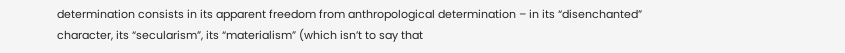determination consists in its apparent freedom from anthropological determination – in its “disenchanted” character, its “secularism”, its “materialism” (which isn’t to say that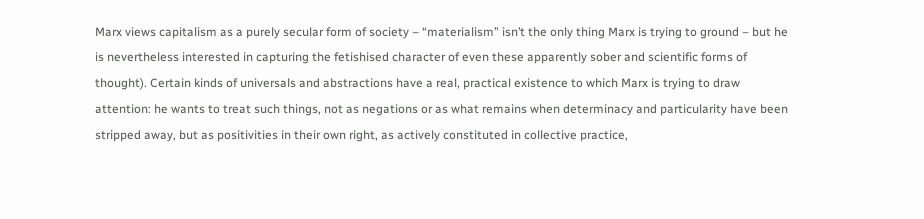Marx views capitalism as a purely secular form of society – “materialism” isn’t the only thing Marx is trying to ground – but he is nevertheless interested in capturing the fetishised character of even these apparently sober and scientific forms of thought). Certain kinds of universals and abstractions have a real, practical existence to which Marx is trying to draw attention: he wants to treat such things, not as negations or as what remains when determinacy and particularity have been stripped away, but as positivities in their own right, as actively constituted in collective practice,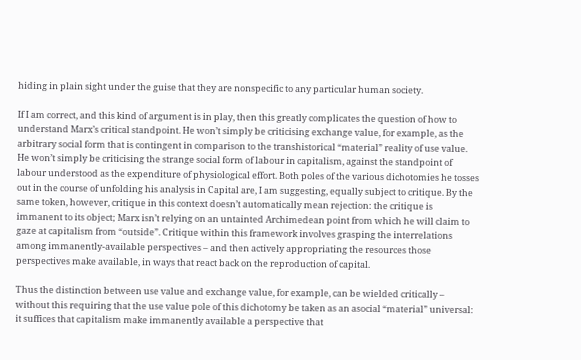hiding in plain sight under the guise that they are nonspecific to any particular human society.

If I am correct, and this kind of argument is in play, then this greatly complicates the question of how to understand Marx’s critical standpoint. He won’t simply be criticising exchange value, for example, as the arbitrary social form that is contingent in comparison to the transhistorical “material” reality of use value. He won’t simply be criticising the strange social form of labour in capitalism, against the standpoint of labour understood as the expenditure of physiological effort. Both poles of the various dichotomies he tosses out in the course of unfolding his analysis in Capital are, I am suggesting, equally subject to critique. By the same token, however, critique in this context doesn’t automatically mean rejection: the critique is immanent to its object; Marx isn’t relying on an untainted Archimedean point from which he will claim to gaze at capitalism from “outside”. Critique within this framework involves grasping the interrelations among immanently-available perspectives – and then actively appropriating the resources those perspectives make available, in ways that react back on the reproduction of capital.

Thus the distinction between use value and exchange value, for example, can be wielded critically – without this requiring that the use value pole of this dichotomy be taken as an asocial “material” universal: it suffices that capitalism make immanently available a perspective that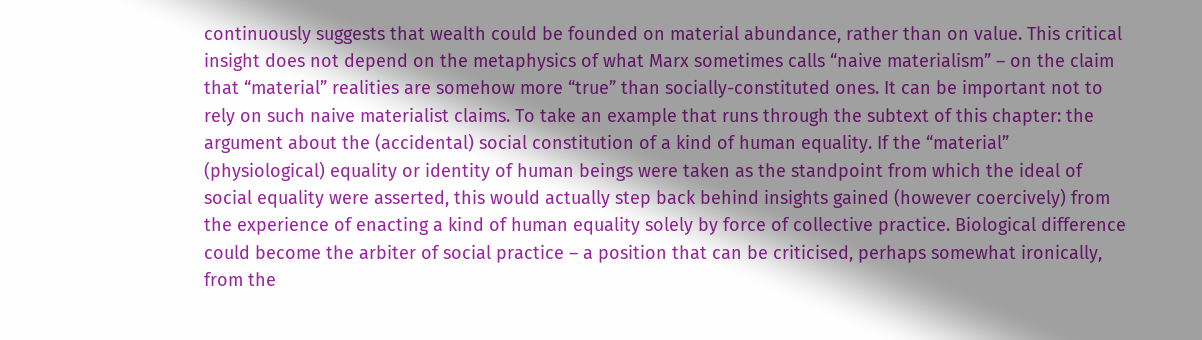continuously suggests that wealth could be founded on material abundance, rather than on value. This critical insight does not depend on the metaphysics of what Marx sometimes calls “naive materialism” – on the claim that “material” realities are somehow more “true” than socially-constituted ones. It can be important not to rely on such naive materialist claims. To take an example that runs through the subtext of this chapter: the argument about the (accidental) social constitution of a kind of human equality. If the “material” (physiological) equality or identity of human beings were taken as the standpoint from which the ideal of social equality were asserted, this would actually step back behind insights gained (however coercively) from the experience of enacting a kind of human equality solely by force of collective practice. Biological difference could become the arbiter of social practice – a position that can be criticised, perhaps somewhat ironically, from the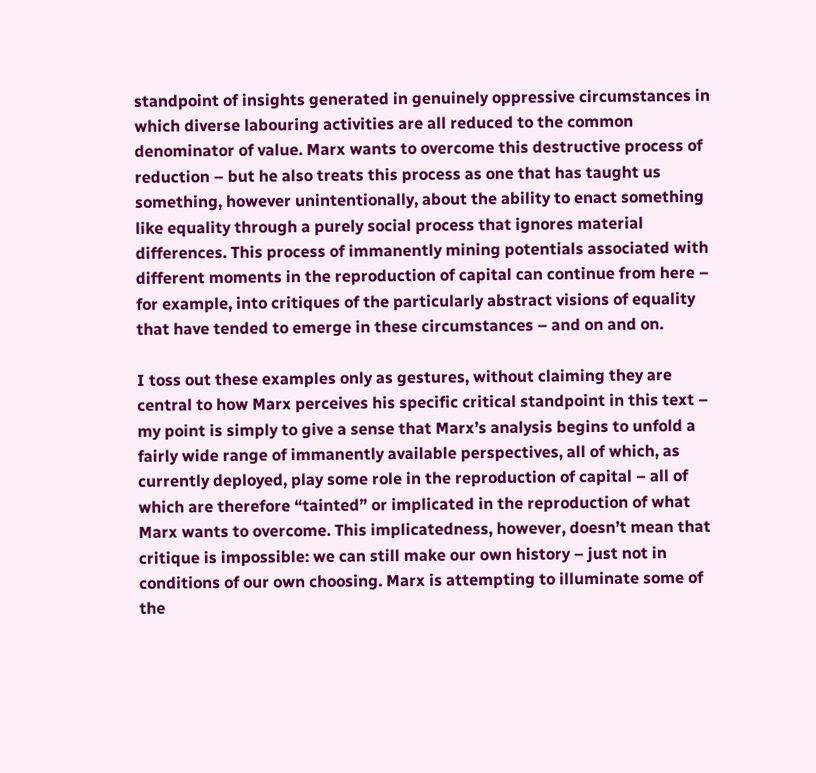standpoint of insights generated in genuinely oppressive circumstances in which diverse labouring activities are all reduced to the common denominator of value. Marx wants to overcome this destructive process of reduction – but he also treats this process as one that has taught us something, however unintentionally, about the ability to enact something like equality through a purely social process that ignores material differences. This process of immanently mining potentials associated with different moments in the reproduction of capital can continue from here – for example, into critiques of the particularly abstract visions of equality that have tended to emerge in these circumstances – and on and on.

I toss out these examples only as gestures, without claiming they are central to how Marx perceives his specific critical standpoint in this text – my point is simply to give a sense that Marx’s analysis begins to unfold a fairly wide range of immanently available perspectives, all of which, as currently deployed, play some role in the reproduction of capital – all of which are therefore “tainted” or implicated in the reproduction of what Marx wants to overcome. This implicatedness, however, doesn’t mean that critique is impossible: we can still make our own history – just not in conditions of our own choosing. Marx is attempting to illuminate some of the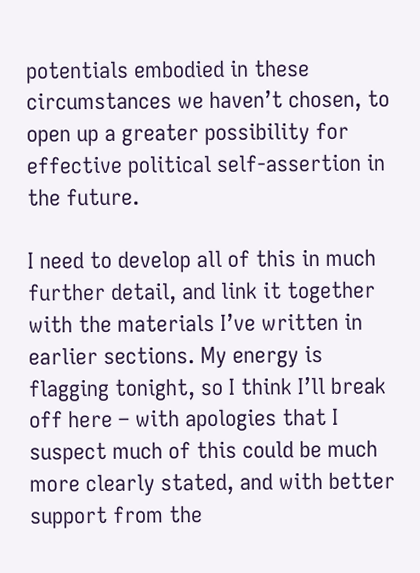potentials embodied in these circumstances we haven’t chosen, to open up a greater possibility for effective political self-assertion in the future.

I need to develop all of this in much further detail, and link it together with the materials I’ve written in earlier sections. My energy is flagging tonight, so I think I’ll break off here – with apologies that I suspect much of this could be much more clearly stated, and with better support from the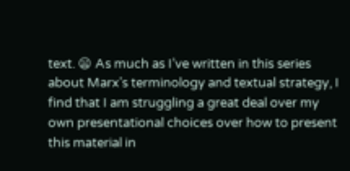text. 😦 As much as I’ve written in this series about Marx’s terminology and textual strategy, I find that I am struggling a great deal over my own presentational choices over how to present this material in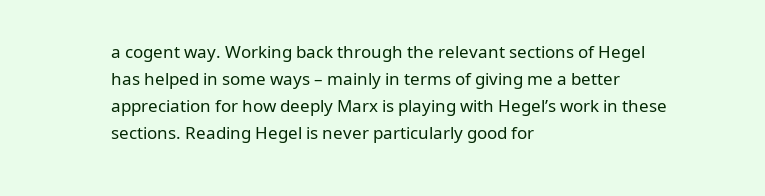a cogent way. Working back through the relevant sections of Hegel has helped in some ways – mainly in terms of giving me a better appreciation for how deeply Marx is playing with Hegel’s work in these sections. Reading Hegel is never particularly good for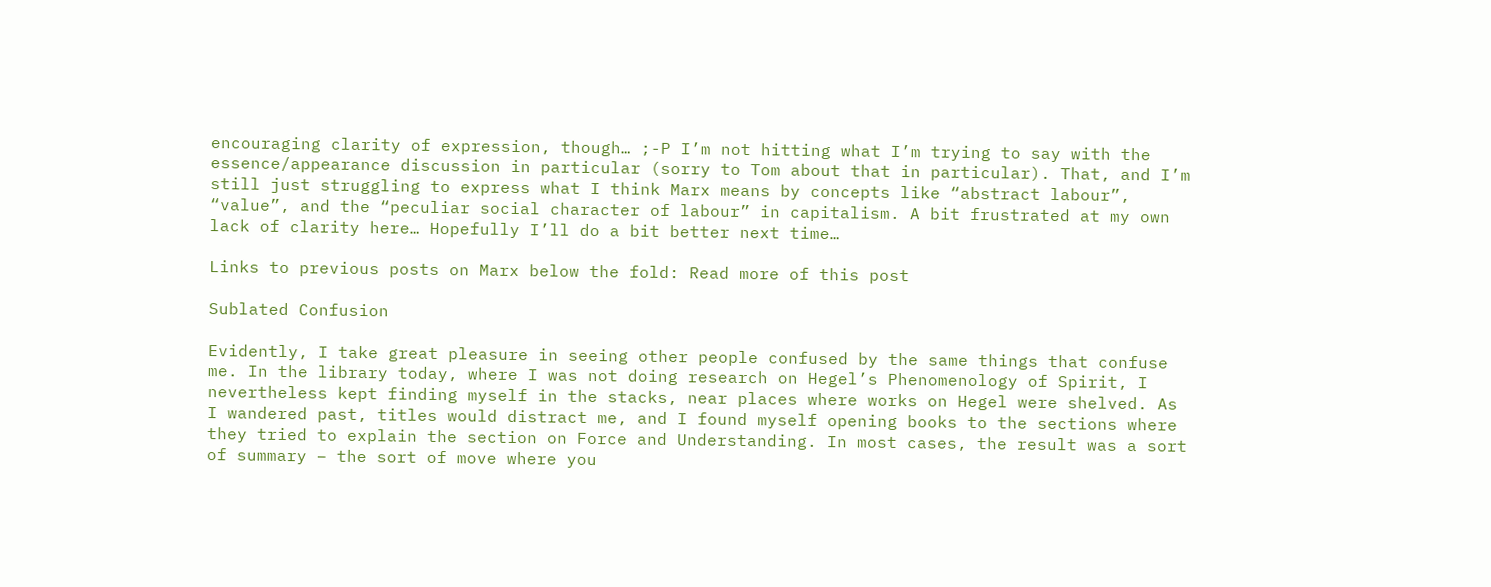encouraging clarity of expression, though… ;-P I’m not hitting what I’m trying to say with the essence/appearance discussion in particular (sorry to Tom about that in particular). That, and I’m still just struggling to express what I think Marx means by concepts like “abstract labour”, “value”, and the “peculiar social character of labour” in capitalism. A bit frustrated at my own lack of clarity here… Hopefully I’ll do a bit better next time…

Links to previous posts on Marx below the fold: Read more of this post

Sublated Confusion

Evidently, I take great pleasure in seeing other people confused by the same things that confuse me. In the library today, where I was not doing research on Hegel’s Phenomenology of Spirit, I nevertheless kept finding myself in the stacks, near places where works on Hegel were shelved. As I wandered past, titles would distract me, and I found myself opening books to the sections where they tried to explain the section on Force and Understanding. In most cases, the result was a sort of summary – the sort of move where you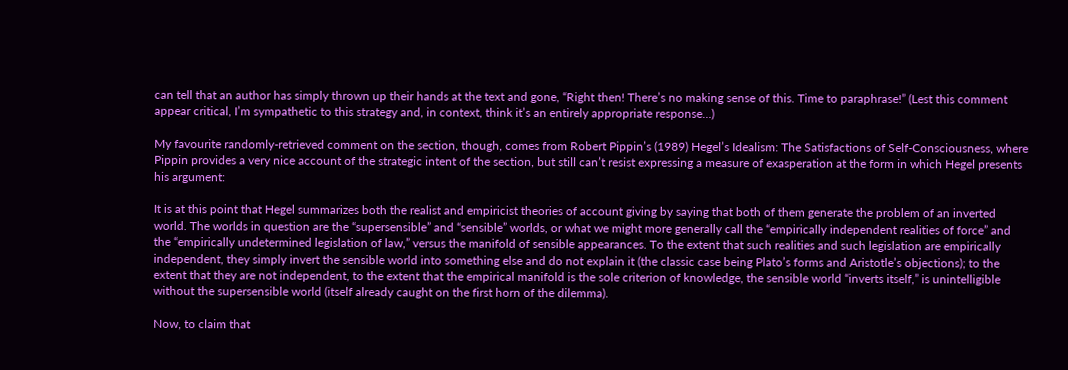can tell that an author has simply thrown up their hands at the text and gone, “Right then! There’s no making sense of this. Time to paraphrase!” (Lest this comment appear critical, I’m sympathetic to this strategy and, in context, think it’s an entirely appropriate response…)

My favourite randomly-retrieved comment on the section, though, comes from Robert Pippin’s (1989) Hegel’s Idealism: The Satisfactions of Self-Consciousness, where Pippin provides a very nice account of the strategic intent of the section, but still can’t resist expressing a measure of exasperation at the form in which Hegel presents his argument:

It is at this point that Hegel summarizes both the realist and empiricist theories of account giving by saying that both of them generate the problem of an inverted world. The worlds in question are the “supersensible” and “sensible” worlds, or what we might more generally call the “empirically independent realities of force” and the “empirically undetermined legislation of law,” versus the manifold of sensible appearances. To the extent that such realities and such legislation are empirically independent, they simply invert the sensible world into something else and do not explain it (the classic case being Plato’s forms and Aristotle’s objections); to the extent that they are not independent, to the extent that the empirical manifold is the sole criterion of knowledge, the sensible world “inverts itself,” is unintelligible without the supersensible world (itself already caught on the first horn of the dilemma).

Now, to claim that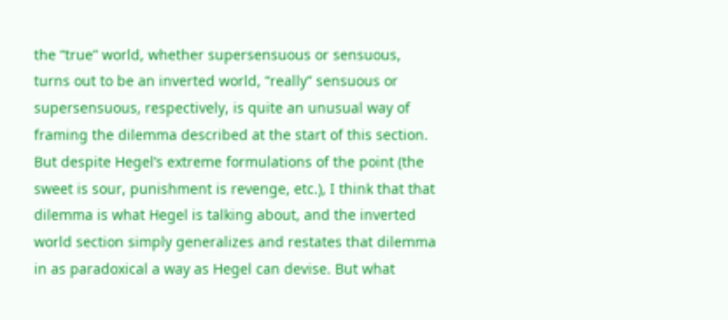the “true” world, whether supersensuous or sensuous, turns out to be an inverted world, “really” sensuous or supersensuous, respectively, is quite an unusual way of framing the dilemma described at the start of this section. But despite Hegel’s extreme formulations of the point (the sweet is sour, punishment is revenge, etc.), I think that that dilemma is what Hegel is talking about, and the inverted world section simply generalizes and restates that dilemma in as paradoxical a way as Hegel can devise. But what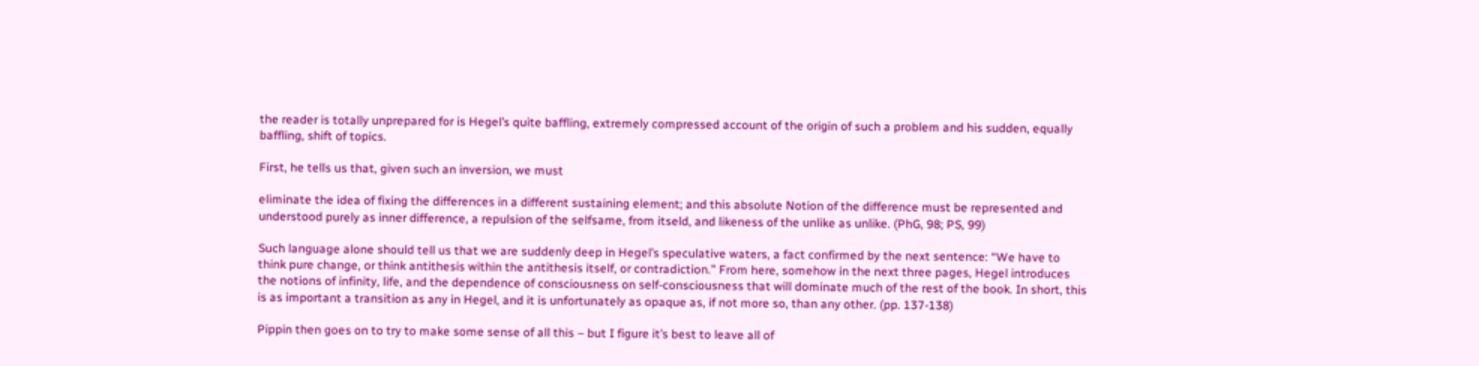the reader is totally unprepared for is Hegel’s quite baffling, extremely compressed account of the origin of such a problem and his sudden, equally baffling, shift of topics.

First, he tells us that, given such an inversion, we must

eliminate the idea of fixing the differences in a different sustaining element; and this absolute Notion of the difference must be represented and understood purely as inner difference, a repulsion of the selfsame, from itseld, and likeness of the unlike as unlike. (PhG, 98; PS, 99)

Such language alone should tell us that we are suddenly deep in Hegel’s speculative waters, a fact confirmed by the next sentence: “We have to think pure change, or think antithesis within the antithesis itself, or contradiction.” From here, somehow in the next three pages, Hegel introduces the notions of infinity, life, and the dependence of consciousness on self-consciousness that will dominate much of the rest of the book. In short, this is as important a transition as any in Hegel, and it is unfortunately as opaque as, if not more so, than any other. (pp. 137-138)

Pippin then goes on to try to make some sense of all this – but I figure it’s best to leave all of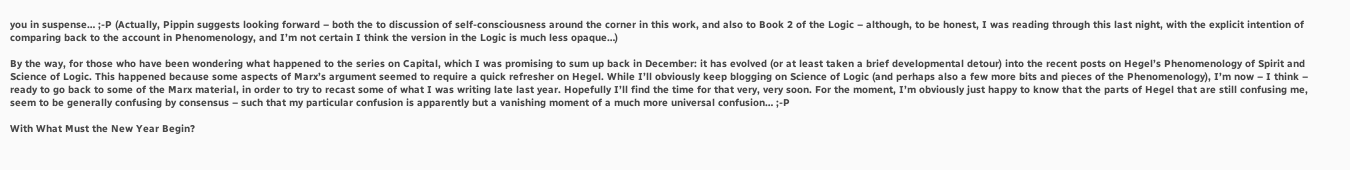you in suspense… ;-P (Actually, Pippin suggests looking forward – both the to discussion of self-consciousness around the corner in this work, and also to Book 2 of the Logic – although, to be honest, I was reading through this last night, with the explicit intention of comparing back to the account in Phenomenology, and I’m not certain I think the version in the Logic is much less opaque…)

By the way, for those who have been wondering what happened to the series on Capital, which I was promising to sum up back in December: it has evolved (or at least taken a brief developmental detour) into the recent posts on Hegel’s Phenomenology of Spirit and Science of Logic. This happened because some aspects of Marx’s argument seemed to require a quick refresher on Hegel. While I’ll obviously keep blogging on Science of Logic (and perhaps also a few more bits and pieces of the Phenomenology), I’m now – I think – ready to go back to some of the Marx material, in order to try to recast some of what I was writing late last year. Hopefully I’ll find the time for that very, very soon. For the moment, I’m obviously just happy to know that the parts of Hegel that are still confusing me, seem to be generally confusing by consensus – such that my particular confusion is apparently but a vanishing moment of a much more universal confusion… ;-P

With What Must the New Year Begin?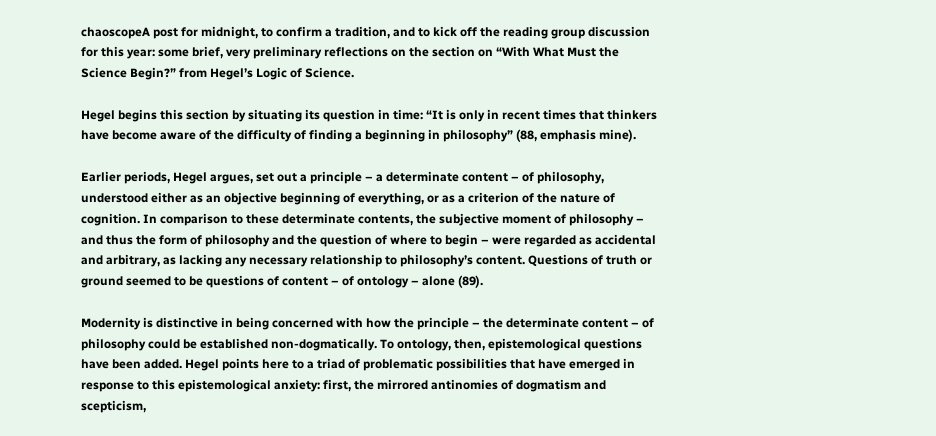chaoscopeA post for midnight, to confirm a tradition, and to kick off the reading group discussion for this year: some brief, very preliminary reflections on the section on “With What Must the Science Begin?” from Hegel’s Logic of Science.

Hegel begins this section by situating its question in time: “It is only in recent times that thinkers have become aware of the difficulty of finding a beginning in philosophy” (88, emphasis mine).

Earlier periods, Hegel argues, set out a principle – a determinate content – of philosophy, understood either as an objective beginning of everything, or as a criterion of the nature of cognition. In comparison to these determinate contents, the subjective moment of philosophy – and thus the form of philosophy and the question of where to begin – were regarded as accidental and arbitrary, as lacking any necessary relationship to philosophy’s content. Questions of truth or ground seemed to be questions of content – of ontology – alone (89).

Modernity is distinctive in being concerned with how the principle – the determinate content – of philosophy could be established non-dogmatically. To ontology, then, epistemological questions have been added. Hegel points here to a triad of problematic possibilities that have emerged in response to this epistemological anxiety: first, the mirrored antinomies of dogmatism and scepticism,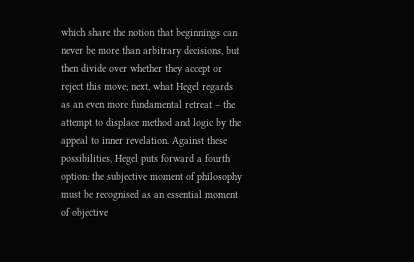which share the notion that beginnings can never be more than arbitrary decisions, but then divide over whether they accept or reject this move; next, what Hegel regards as an even more fundamental retreat – the attempt to displace method and logic by the appeal to inner revelation. Against these possibilities, Hegel puts forward a fourth option: the subjective moment of philosophy must be recognised as an essential moment of objective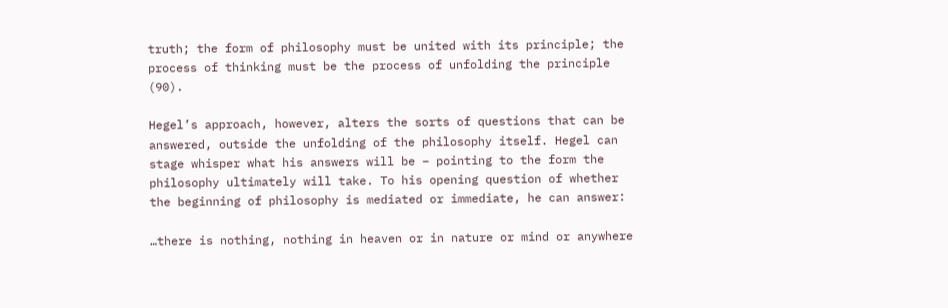truth; the form of philosophy must be united with its principle; the process of thinking must be the process of unfolding the principle (90).

Hegel’s approach, however, alters the sorts of questions that can be answered, outside the unfolding of the philosophy itself. Hegel can stage whisper what his answers will be – pointing to the form the philosophy ultimately will take. To his opening question of whether the beginning of philosophy is mediated or immediate, he can answer:

…there is nothing, nothing in heaven or in nature or mind or anywhere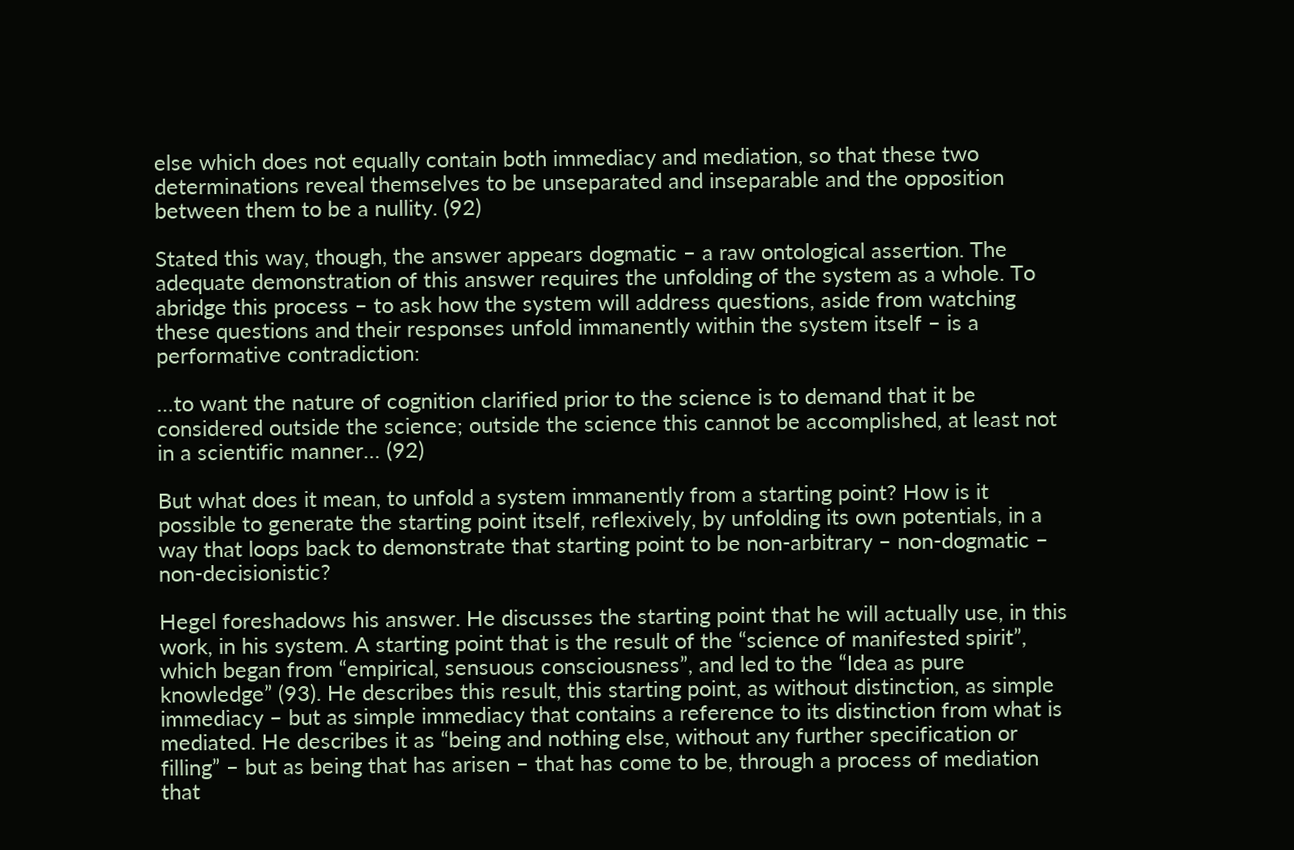else which does not equally contain both immediacy and mediation, so that these two determinations reveal themselves to be unseparated and inseparable and the opposition between them to be a nullity. (92)

Stated this way, though, the answer appears dogmatic – a raw ontological assertion. The adequate demonstration of this answer requires the unfolding of the system as a whole. To abridge this process – to ask how the system will address questions, aside from watching these questions and their responses unfold immanently within the system itself – is a performative contradiction:

…to want the nature of cognition clarified prior to the science is to demand that it be considered outside the science; outside the science this cannot be accomplished, at least not in a scientific manner… (92)

But what does it mean, to unfold a system immanently from a starting point? How is it possible to generate the starting point itself, reflexively, by unfolding its own potentials, in a way that loops back to demonstrate that starting point to be non-arbitrary – non-dogmatic – non-decisionistic?

Hegel foreshadows his answer. He discusses the starting point that he will actually use, in this work, in his system. A starting point that is the result of the “science of manifested spirit”, which began from “empirical, sensuous consciousness”, and led to the “Idea as pure knowledge” (93). He describes this result, this starting point, as without distinction, as simple immediacy – but as simple immediacy that contains a reference to its distinction from what is mediated. He describes it as “being and nothing else, without any further specification or filling” – but as being that has arisen – that has come to be, through a process of mediation that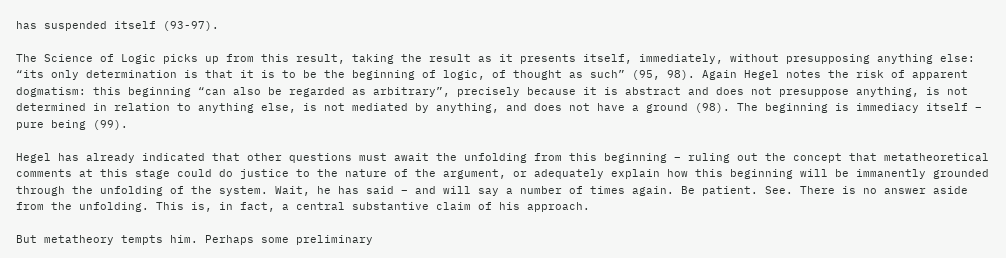has suspended itself (93-97).

The Science of Logic picks up from this result, taking the result as it presents itself, immediately, without presupposing anything else: “its only determination is that it is to be the beginning of logic, of thought as such” (95, 98). Again Hegel notes the risk of apparent dogmatism: this beginning “can also be regarded as arbitrary”, precisely because it is abstract and does not presuppose anything, is not determined in relation to anything else, is not mediated by anything, and does not have a ground (98). The beginning is immediacy itself – pure being (99).

Hegel has already indicated that other questions must await the unfolding from this beginning – ruling out the concept that metatheoretical comments at this stage could do justice to the nature of the argument, or adequately explain how this beginning will be immanently grounded through the unfolding of the system. Wait, he has said – and will say a number of times again. Be patient. See. There is no answer aside from the unfolding. This is, in fact, a central substantive claim of his approach.

But metatheory tempts him. Perhaps some preliminary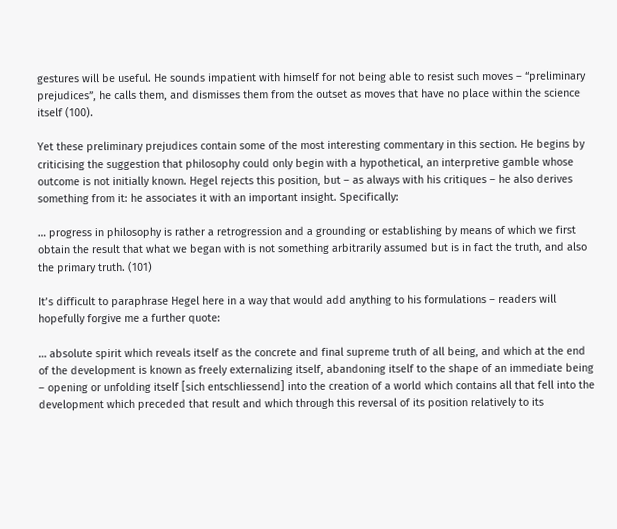gestures will be useful. He sounds impatient with himself for not being able to resist such moves – “preliminary prejudices”, he calls them, and dismisses them from the outset as moves that have no place within the science itself (100).

Yet these preliminary prejudices contain some of the most interesting commentary in this section. He begins by criticising the suggestion that philosophy could only begin with a hypothetical, an interpretive gamble whose outcome is not initially known. Hegel rejects this position, but – as always with his critiques – he also derives something from it: he associates it with an important insight. Specifically:

… progress in philosophy is rather a retrogression and a grounding or establishing by means of which we first obtain the result that what we began with is not something arbitrarily assumed but is in fact the truth, and also the primary truth. (101)

It’s difficult to paraphrase Hegel here in a way that would add anything to his formulations – readers will hopefully forgive me a further quote:

… absolute spirit which reveals itself as the concrete and final supreme truth of all being, and which at the end of the development is known as freely externalizing itself, abandoning itself to the shape of an immediate being – opening or unfolding itself [sich entschliessend] into the creation of a world which contains all that fell into the development which preceded that result and which through this reversal of its position relatively to its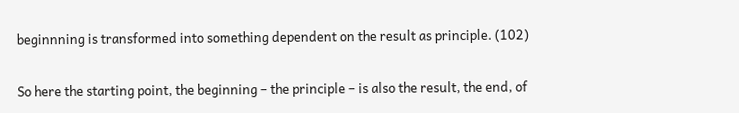beginnning is transformed into something dependent on the result as principle. (102)

So here the starting point, the beginning – the principle – is also the result, the end, of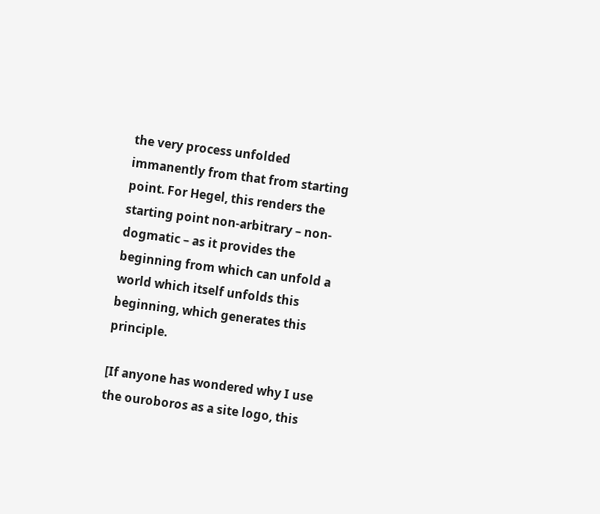the very process unfolded immanently from that from starting point. For Hegel, this renders the starting point non-arbitrary – non-dogmatic – as it provides the beginning from which can unfold a world which itself unfolds this beginning, which generates this principle.

[If anyone has wondered why I use the ouroboros as a site logo, this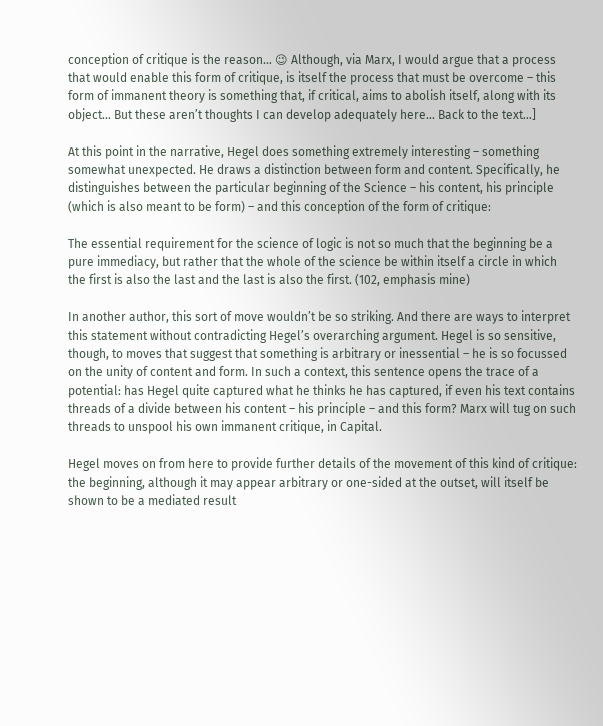conception of critique is the reason… 😉 Although, via Marx, I would argue that a process that would enable this form of critique, is itself the process that must be overcome – this form of immanent theory is something that, if critical, aims to abolish itself, along with its object… But these aren’t thoughts I can develop adequately here… Back to the text…]

At this point in the narrative, Hegel does something extremely interesting – something somewhat unexpected. He draws a distinction between form and content. Specifically, he distinguishes between the particular beginning of the Science – his content, his principle (which is also meant to be form) – and this conception of the form of critique:

The essential requirement for the science of logic is not so much that the beginning be a pure immediacy, but rather that the whole of the science be within itself a circle in which the first is also the last and the last is also the first. (102, emphasis mine)

In another author, this sort of move wouldn’t be so striking. And there are ways to interpret this statement without contradicting Hegel’s overarching argument. Hegel is so sensitive, though, to moves that suggest that something is arbitrary or inessential – he is so focussed on the unity of content and form. In such a context, this sentence opens the trace of a potential: has Hegel quite captured what he thinks he has captured, if even his text contains threads of a divide between his content – his principle – and this form? Marx will tug on such threads to unspool his own immanent critique, in Capital.

Hegel moves on from here to provide further details of the movement of this kind of critique: the beginning, although it may appear arbitrary or one-sided at the outset, will itself be shown to be a mediated result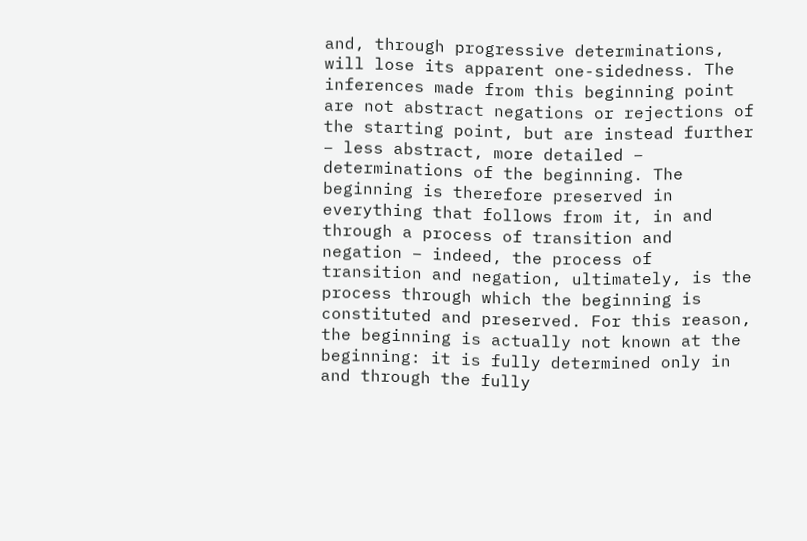and, through progressive determinations, will lose its apparent one-sidedness. The inferences made from this beginning point are not abstract negations or rejections of the starting point, but are instead further – less abstract, more detailed – determinations of the beginning. The beginning is therefore preserved in everything that follows from it, in and through a process of transition and negation – indeed, the process of transition and negation, ultimately, is the process through which the beginning is constituted and preserved. For this reason, the beginning is actually not known at the beginning: it is fully determined only in and through the fully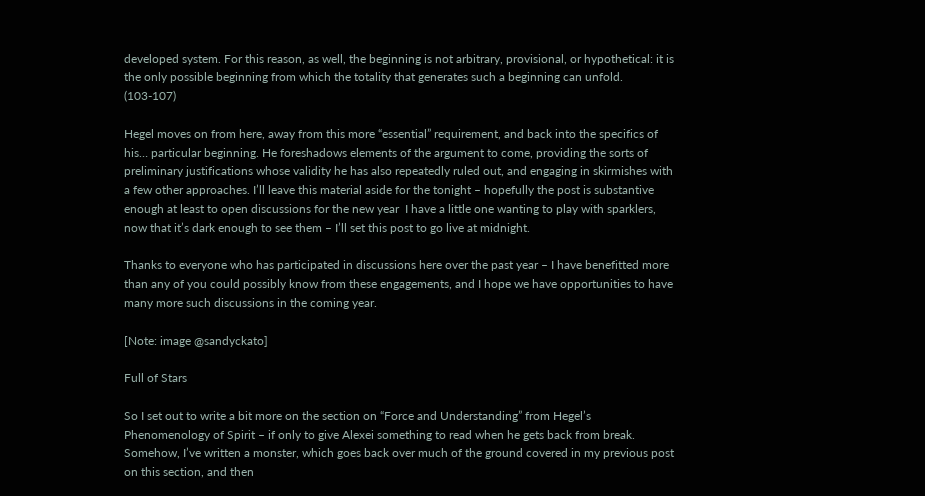developed system. For this reason, as well, the beginning is not arbitrary, provisional, or hypothetical: it is the only possible beginning from which the totality that generates such a beginning can unfold. (103-107)

Hegel moves on from here, away from this more “essential” requirement, and back into the specifics of his… particular beginning. He foreshadows elements of the argument to come, providing the sorts of preliminary justifications whose validity he has also repeatedly ruled out, and engaging in skirmishes with a few other approaches. I’ll leave this material aside for the tonight – hopefully the post is substantive enough at least to open discussions for the new year  I have a little one wanting to play with sparklers, now that it’s dark enough to see them – I’ll set this post to go live at midnight.

Thanks to everyone who has participated in discussions here over the past year – I have benefitted more than any of you could possibly know from these engagements, and I hope we have opportunities to have many more such discussions in the coming year.

[Note: image @sandyckato]

Full of Stars

So I set out to write a bit more on the section on “Force and Understanding” from Hegel’s Phenomenology of Spirit – if only to give Alexei something to read when he gets back from break. Somehow, I’ve written a monster, which goes back over much of the ground covered in my previous post on this section, and then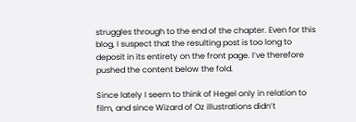struggles through to the end of the chapter. Even for this blog, I suspect that the resulting post is too long to deposit in its entirety on the front page. I’ve therefore pushed the content below the fold.

Since lately I seem to think of Hegel only in relation to film, and since Wizard of Oz illustrations didn’t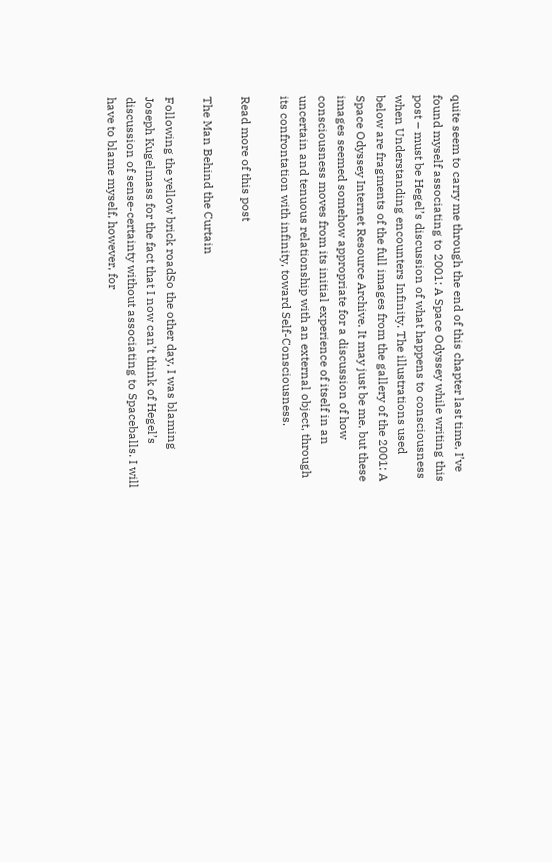quite seem to carry me through the end of this chapter last time, I’ve found myself associating to 2001: A Space Odyssey while writing this post – must be Hegel’s discussion of what happens to consciousness when Understanding encounters Infinity. The illustrations used below are fragments of the full images from the gallery of the 2001: A Space Odyssey Internet Resource Archive. It may just be me, but these images seemed somehow appropriate for a discussion of how consciousness moves from its initial experience of itself in an uncertain and tenuous relationship with an external object, through its confrontation with infinity, toward Self-Consciousness.

Read more of this post

The Man Behind the Curtain

Following the yellow brick roadSo the other day, I was blaming Joseph Kugelmass for the fact that I now can’t think of Hegel’s discussion of sense-certainty without associating to Spaceballs. I will have to blame myself, however, for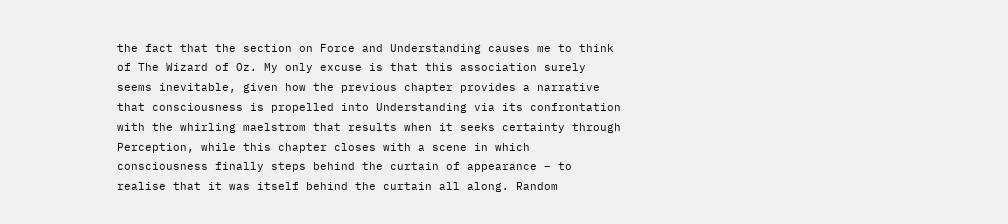the fact that the section on Force and Understanding causes me to think of The Wizard of Oz. My only excuse is that this association surely seems inevitable, given how the previous chapter provides a narrative that consciousness is propelled into Understanding via its confrontation with the whirling maelstrom that results when it seeks certainty through Perception, while this chapter closes with a scene in which consciousness finally steps behind the curtain of appearance – to realise that it was itself behind the curtain all along. Random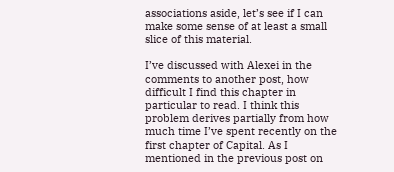associations aside, let’s see if I can make some sense of at least a small slice of this material.

I’ve discussed with Alexei in the comments to another post, how difficult I find this chapter in particular to read. I think this problem derives partially from how much time I’ve spent recently on the first chapter of Capital. As I mentioned in the previous post on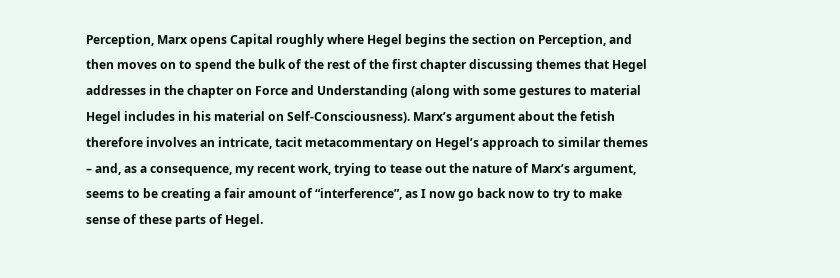Perception, Marx opens Capital roughly where Hegel begins the section on Perception, and then moves on to spend the bulk of the rest of the first chapter discussing themes that Hegel addresses in the chapter on Force and Understanding (along with some gestures to material Hegel includes in his material on Self-Consciousness). Marx’s argument about the fetish therefore involves an intricate, tacit metacommentary on Hegel’s approach to similar themes – and, as a consequence, my recent work, trying to tease out the nature of Marx’s argument, seems to be creating a fair amount of “interference”, as I now go back now to try to make sense of these parts of Hegel.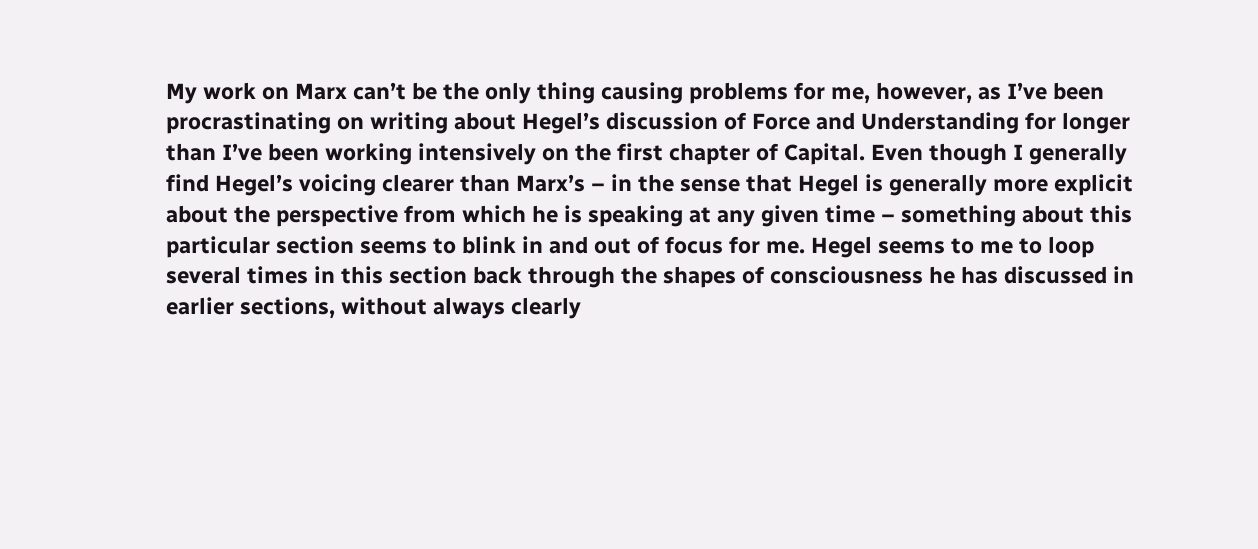My work on Marx can’t be the only thing causing problems for me, however, as I’ve been procrastinating on writing about Hegel’s discussion of Force and Understanding for longer than I’ve been working intensively on the first chapter of Capital. Even though I generally find Hegel’s voicing clearer than Marx’s – in the sense that Hegel is generally more explicit about the perspective from which he is speaking at any given time – something about this particular section seems to blink in and out of focus for me. Hegel seems to me to loop several times in this section back through the shapes of consciousness he has discussed in earlier sections, without always clearly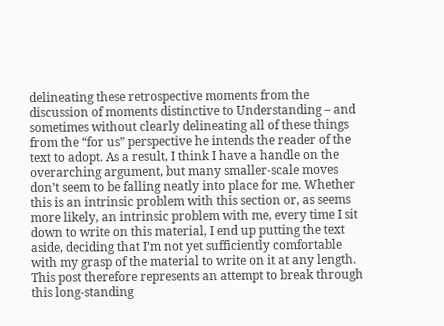delineating these retrospective moments from the discussion of moments distinctive to Understanding – and sometimes without clearly delineating all of these things from the “for us” perspective he intends the reader of the text to adopt. As a result, I think I have a handle on the overarching argument, but many smaller-scale moves don’t seem to be falling neatly into place for me. Whether this is an intrinsic problem with this section or, as seems more likely, an intrinsic problem with me, every time I sit down to write on this material, I end up putting the text aside, deciding that I’m not yet sufficiently comfortable with my grasp of the material to write on it at any length. This post therefore represents an attempt to break through this long-standing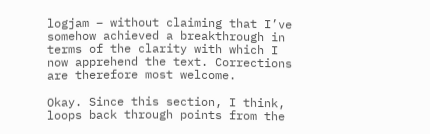logjam – without claiming that I’ve somehow achieved a breakthrough in terms of the clarity with which I now apprehend the text. Corrections are therefore most welcome.

Okay. Since this section, I think, loops back through points from the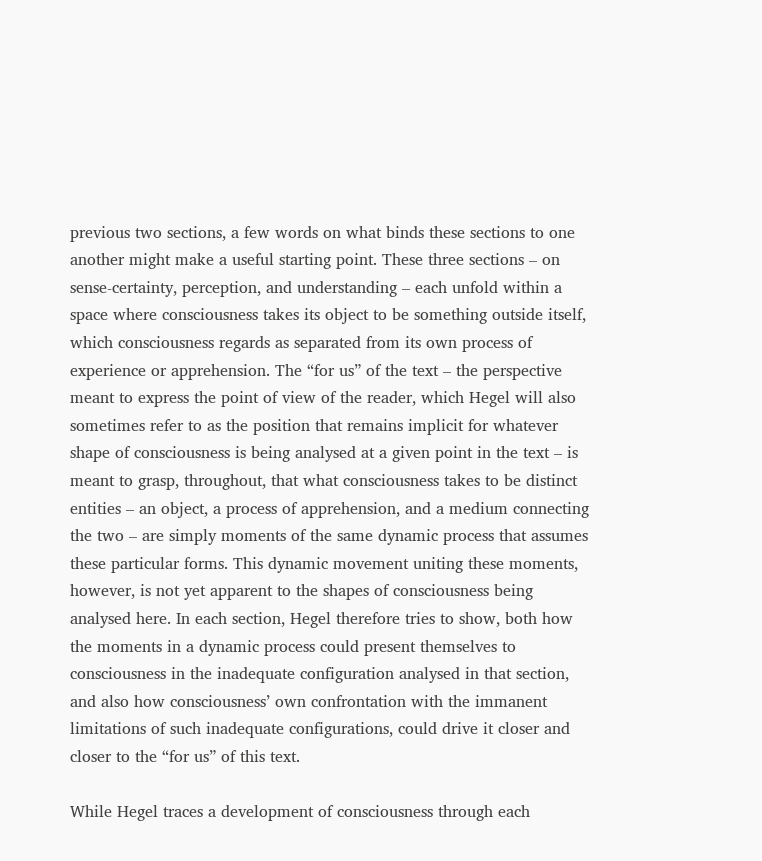previous two sections, a few words on what binds these sections to one another might make a useful starting point. These three sections – on sense-certainty, perception, and understanding – each unfold within a space where consciousness takes its object to be something outside itself, which consciousness regards as separated from its own process of experience or apprehension. The “for us” of the text – the perspective meant to express the point of view of the reader, which Hegel will also sometimes refer to as the position that remains implicit for whatever shape of consciousness is being analysed at a given point in the text – is meant to grasp, throughout, that what consciousness takes to be distinct entities – an object, a process of apprehension, and a medium connecting the two – are simply moments of the same dynamic process that assumes these particular forms. This dynamic movement uniting these moments, however, is not yet apparent to the shapes of consciousness being analysed here. In each section, Hegel therefore tries to show, both how the moments in a dynamic process could present themselves to consciousness in the inadequate configuration analysed in that section, and also how consciousness’ own confrontation with the immanent limitations of such inadequate configurations, could drive it closer and closer to the “for us” of this text.

While Hegel traces a development of consciousness through each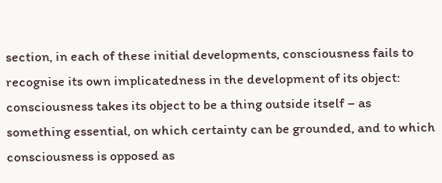section, in each of these initial developments, consciousness fails to recognise its own implicatedness in the development of its object: consciousness takes its object to be a thing outside itself – as something essential, on which certainty can be grounded, and to which consciousness is opposed as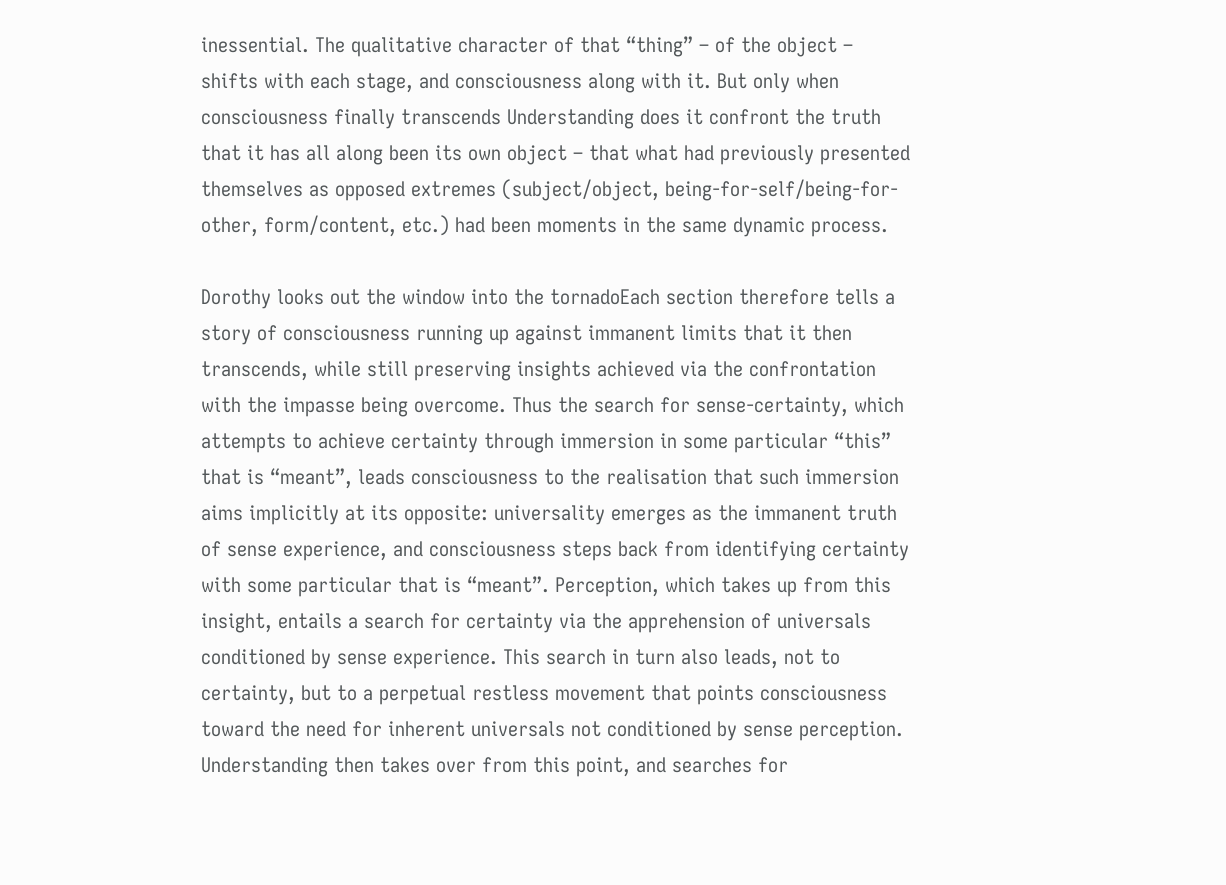inessential. The qualitative character of that “thing” – of the object – shifts with each stage, and consciousness along with it. But only when consciousness finally transcends Understanding does it confront the truth that it has all along been its own object – that what had previously presented themselves as opposed extremes (subject/object, being-for-self/being-for-other, form/content, etc.) had been moments in the same dynamic process.

Dorothy looks out the window into the tornadoEach section therefore tells a story of consciousness running up against immanent limits that it then transcends, while still preserving insights achieved via the confrontation with the impasse being overcome. Thus the search for sense-certainty, which attempts to achieve certainty through immersion in some particular “this” that is “meant”, leads consciousness to the realisation that such immersion aims implicitly at its opposite: universality emerges as the immanent truth of sense experience, and consciousness steps back from identifying certainty with some particular that is “meant”. Perception, which takes up from this insight, entails a search for certainty via the apprehension of universals conditioned by sense experience. This search in turn also leads, not to certainty, but to a perpetual restless movement that points consciousness toward the need for inherent universals not conditioned by sense perception. Understanding then takes over from this point, and searches for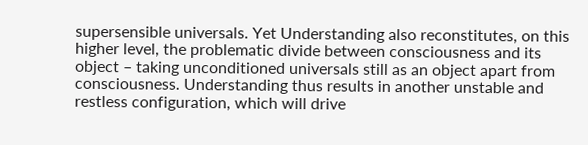supersensible universals. Yet Understanding also reconstitutes, on this higher level, the problematic divide between consciousness and its object – taking unconditioned universals still as an object apart from consciousness. Understanding thus results in another unstable and restless configuration, which will drive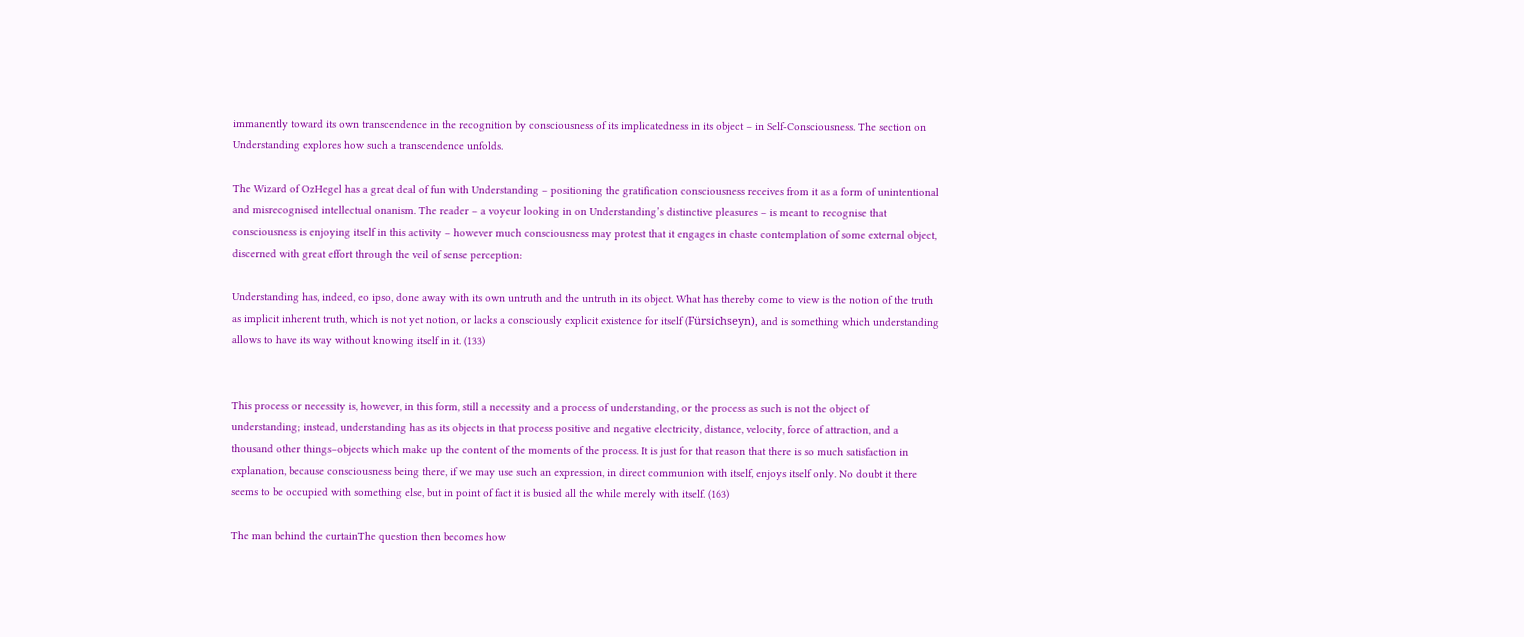immanently toward its own transcendence in the recognition by consciousness of its implicatedness in its object – in Self-Consciousness. The section on Understanding explores how such a transcendence unfolds.

The Wizard of OzHegel has a great deal of fun with Understanding – positioning the gratification consciousness receives from it as a form of unintentional and misrecognised intellectual onanism. The reader – a voyeur looking in on Understanding’s distinctive pleasures – is meant to recognise that consciousness is enjoying itself in this activity – however much consciousness may protest that it engages in chaste contemplation of some external object, discerned with great effort through the veil of sense perception:

Understanding has, indeed, eo ipso, done away with its own untruth and the untruth in its object. What has thereby come to view is the notion of the truth as implicit inherent truth, which is not yet notion, or lacks a consciously explicit existence for itself (Fürsichseyn), and is something which understanding allows to have its way without knowing itself in it. (133)


This process or necessity is, however, in this form, still a necessity and a process of understanding, or the process as such is not the object of understanding; instead, understanding has as its objects in that process positive and negative electricity, distance, velocity, force of attraction, and a thousand other things–objects which make up the content of the moments of the process. It is just for that reason that there is so much satisfaction in explanation, because consciousness being there, if we may use such an expression, in direct communion with itself, enjoys itself only. No doubt it there seems to be occupied with something else, but in point of fact it is busied all the while merely with itself. (163)

The man behind the curtainThe question then becomes how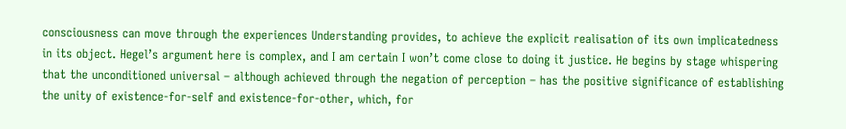consciousness can move through the experiences Understanding provides, to achieve the explicit realisation of its own implicatedness in its object. Hegel’s argument here is complex, and I am certain I won’t come close to doing it justice. He begins by stage whispering that the unconditioned universal – although achieved through the negation of perception – has the positive significance of establishing the unity of existence-for-self and existence-for-other, which, for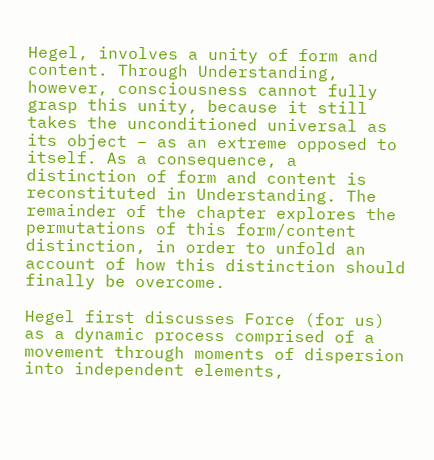Hegel, involves a unity of form and content. Through Understanding, however, consciousness cannot fully grasp this unity, because it still takes the unconditioned universal as its object – as an extreme opposed to itself. As a consequence, a distinction of form and content is reconstituted in Understanding. The remainder of the chapter explores the permutations of this form/content distinction, in order to unfold an account of how this distinction should finally be overcome.

Hegel first discusses Force (for us) as a dynamic process comprised of a movement through moments of dispersion into independent elements,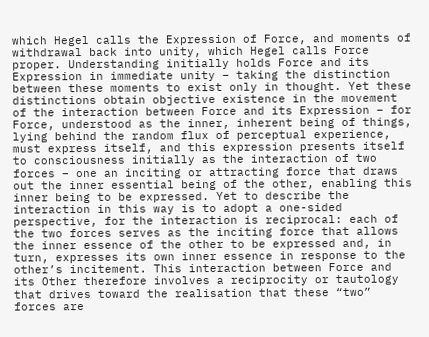which Hegel calls the Expression of Force, and moments of withdrawal back into unity, which Hegel calls Force proper. Understanding initially holds Force and its Expression in immediate unity – taking the distinction between these moments to exist only in thought. Yet these distinctions obtain objective existence in the movement of the interaction between Force and its Expression – for Force, understood as the inner, inherent being of things, lying behind the random flux of perceptual experience, must express itself, and this expression presents itself to consciousness initially as the interaction of two forces – one an inciting or attracting force that draws out the inner essential being of the other, enabling this inner being to be expressed. Yet to describe the interaction in this way is to adopt a one-sided perspective, for the interaction is reciprocal: each of the two forces serves as the inciting force that allows the inner essence of the other to be expressed and, in turn, expresses its own inner essence in response to the other’s incitement. This interaction between Force and its Other therefore involves a reciprocity or tautology that drives toward the realisation that these “two” forces are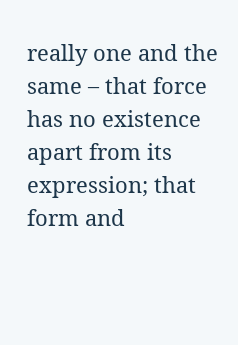really one and the same – that force has no existence apart from its expression; that form and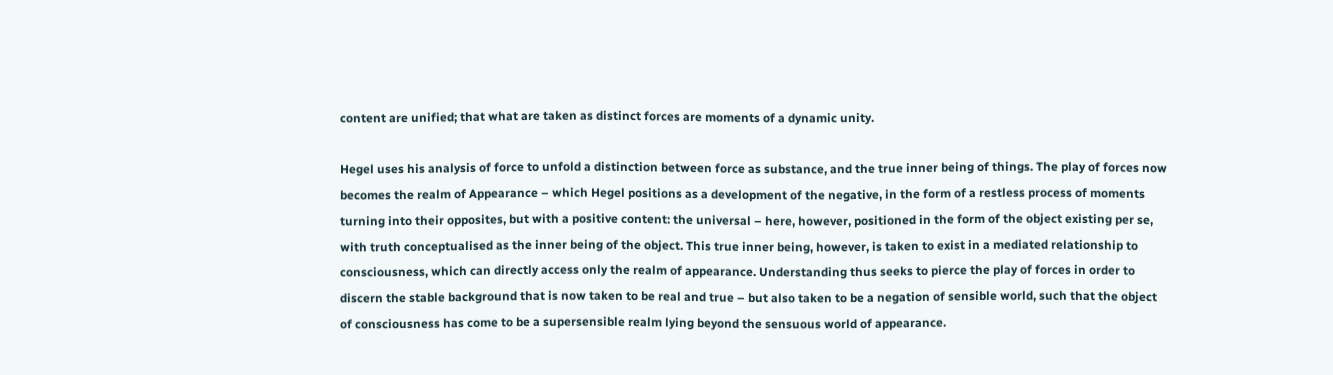content are unified; that what are taken as distinct forces are moments of a dynamic unity.

Hegel uses his analysis of force to unfold a distinction between force as substance, and the true inner being of things. The play of forces now becomes the realm of Appearance – which Hegel positions as a development of the negative, in the form of a restless process of moments turning into their opposites, but with a positive content: the universal – here, however, positioned in the form of the object existing per se, with truth conceptualised as the inner being of the object. This true inner being, however, is taken to exist in a mediated relationship to consciousness, which can directly access only the realm of appearance. Understanding thus seeks to pierce the play of forces in order to discern the stable background that is now taken to be real and true – but also taken to be a negation of sensible world, such that the object of consciousness has come to be a supersensible realm lying beyond the sensuous world of appearance.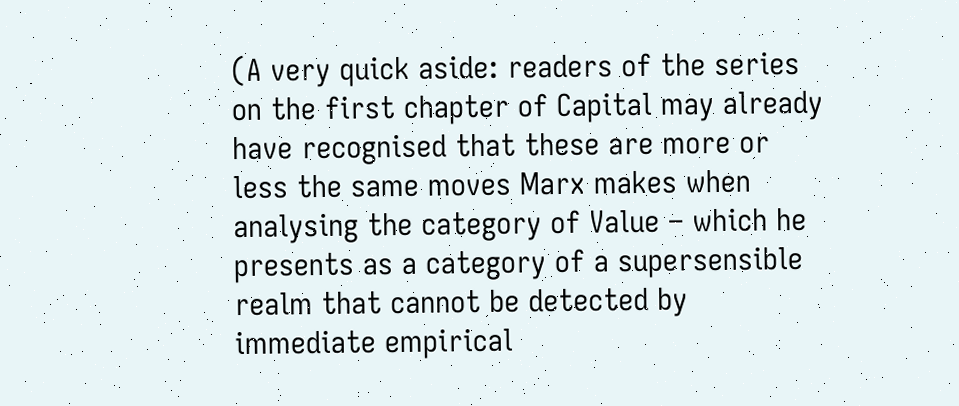(A very quick aside: readers of the series on the first chapter of Capital may already have recognised that these are more or less the same moves Marx makes when analysing the category of Value – which he presents as a category of a supersensible realm that cannot be detected by immediate empirical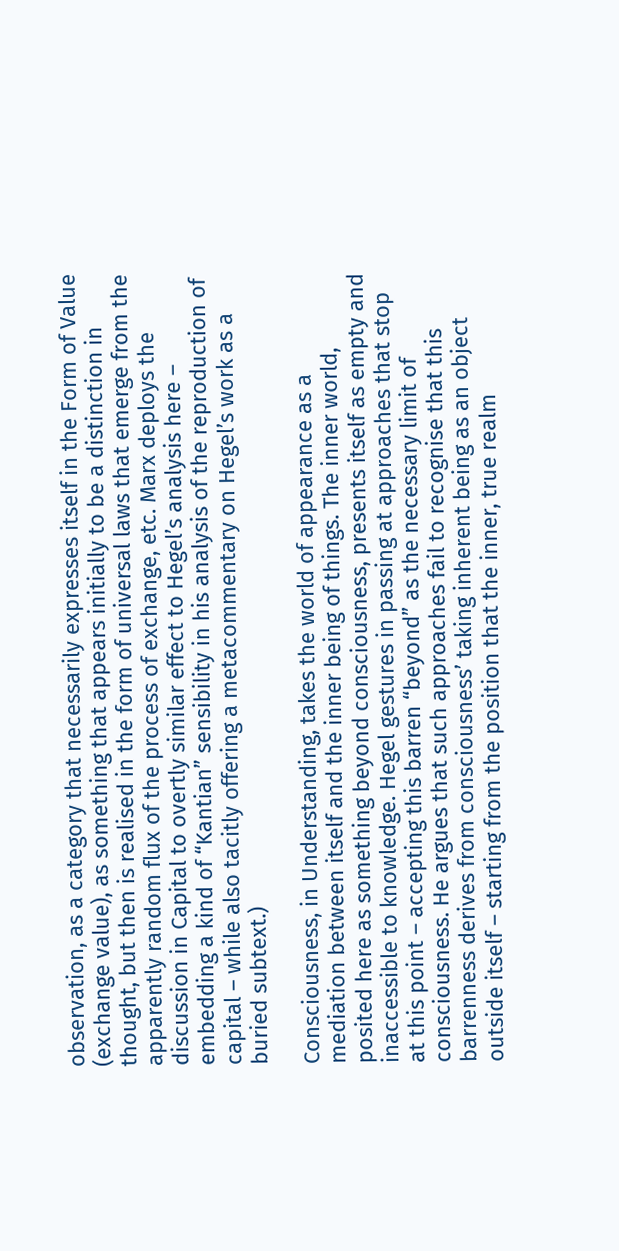observation, as a category that necessarily expresses itself in the Form of Value (exchange value), as something that appears initially to be a distinction in thought, but then is realised in the form of universal laws that emerge from the apparently random flux of the process of exchange, etc. Marx deploys the discussion in Capital to overtly similar effect to Hegel’s analysis here – embedding a kind of “Kantian” sensibility in his analysis of the reproduction of capital – while also tacitly offering a metacommentary on Hegel’s work as a buried subtext.)

Consciousness, in Understanding, takes the world of appearance as a mediation between itself and the inner being of things. The inner world, posited here as something beyond consciousness, presents itself as empty and inaccessible to knowledge. Hegel gestures in passing at approaches that stop at this point – accepting this barren “beyond” as the necessary limit of consciousness. He argues that such approaches fail to recognise that this barrenness derives from consciousness’ taking inherent being as an object outside itself – starting from the position that the inner, true realm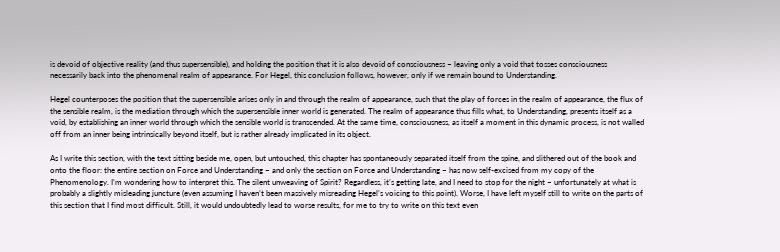is devoid of objective reality (and thus supersensible), and holding the position that it is also devoid of consciousness – leaving only a void that tosses consciousness necessarily back into the phenomenal realm of appearance. For Hegel, this conclusion follows, however, only if we remain bound to Understanding.

Hegel counterposes the position that the supersensible arises only in and through the realm of appearance, such that the play of forces in the realm of appearance, the flux of the sensible realm, is the mediation through which the supersensible inner world is generated. The realm of appearance thus fills what, to Understanding, presents itself as a void, by establishing an inner world through which the sensible world is transcended. At the same time, consciousness, as itself a moment in this dynamic process, is not walled off from an inner being intrinsically beyond itself, but is rather already implicated in its object.

As I write this section, with the text sitting beside me, open, but untouched, this chapter has spontaneously separated itself from the spine, and slithered out of the book and onto the floor: the entire section on Force and Understanding – and only the section on Force and Understanding – has now self-excised from my copy of the Phenomenology. I’m wondering how to interpret this. The silent unweaving of Spirit? Regardless, it’s getting late, and I need to stop for the night – unfortunately at what is probably a slightly misleading juncture (even assuming I haven’t been massively misreading Hegel’s voicing to this point). Worse, I have left myself still to write on the parts of this section that I find most difficult. Still, it would undoubtedly lead to worse results, for me to try to write on this text even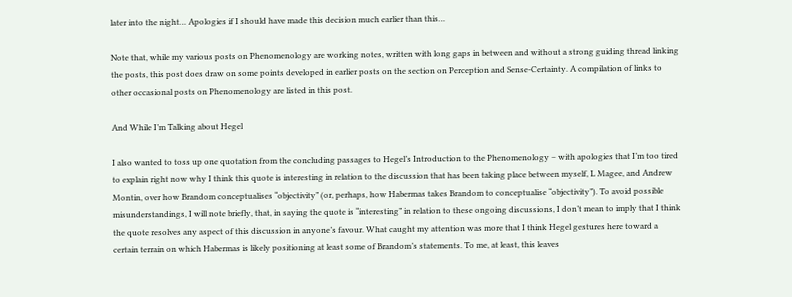later into the night… Apologies if I should have made this decision much earlier than this…

Note that, while my various posts on Phenomenology are working notes, written with long gaps in between and without a strong guiding thread linking the posts, this post does draw on some points developed in earlier posts on the section on Perception and Sense-Certainty. A compilation of links to other occasional posts on Phenomenology are listed in this post.

And While I’m Talking about Hegel

I also wanted to toss up one quotation from the concluding passages to Hegel’s Introduction to the Phenomenology – with apologies that I’m too tired to explain right now why I think this quote is interesting in relation to the discussion that has been taking place between myself, L Magee, and Andrew Montin, over how Brandom conceptualises “objectivity” (or, perhaps, how Habermas takes Brandom to conceptualise “objectivity”). To avoid possible misunderstandings, I will note briefly, that, in saying the quote is “interesting” in relation to these ongoing discussions, I don’t mean to imply that I think the quote resolves any aspect of this discussion in anyone’s favour. What caught my attention was more that I think Hegel gestures here toward a certain terrain on which Habermas is likely positioning at least some of Brandom’s statements. To me, at least, this leaves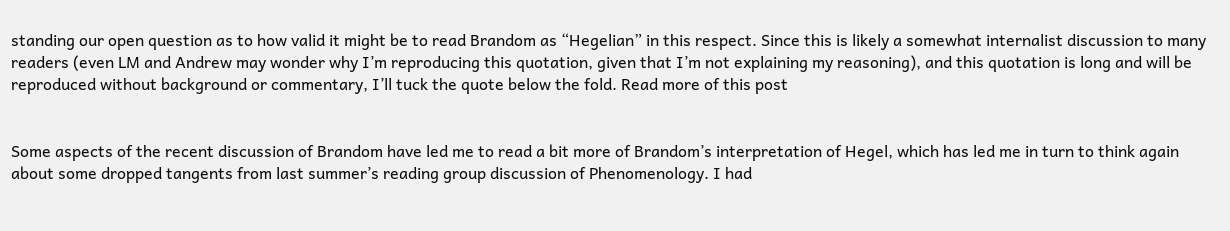standing our open question as to how valid it might be to read Brandom as “Hegelian” in this respect. Since this is likely a somewhat internalist discussion to many readers (even LM and Andrew may wonder why I’m reproducing this quotation, given that I’m not explaining my reasoning), and this quotation is long and will be reproduced without background or commentary, I’ll tuck the quote below the fold. Read more of this post


Some aspects of the recent discussion of Brandom have led me to read a bit more of Brandom’s interpretation of Hegel, which has led me in turn to think again about some dropped tangents from last summer’s reading group discussion of Phenomenology. I had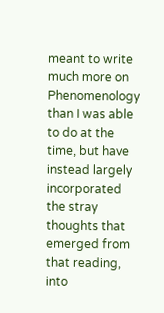meant to write much more on Phenomenology than I was able to do at the time, but have instead largely incorporated the stray thoughts that emerged from that reading, into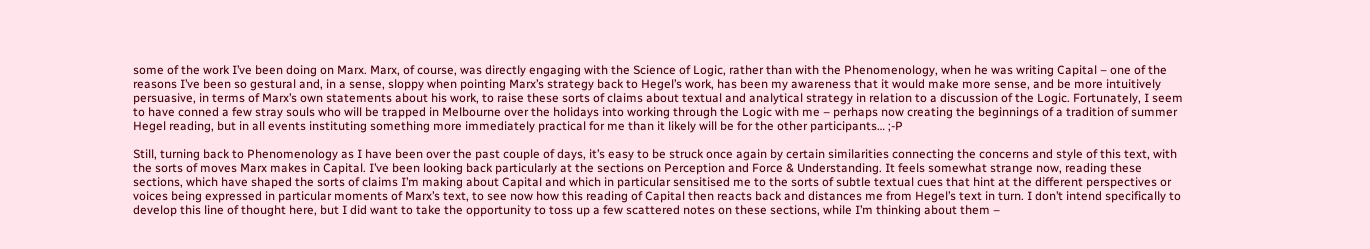some of the work I’ve been doing on Marx. Marx, of course, was directly engaging with the Science of Logic, rather than with the Phenomenology, when he was writing Capital – one of the reasons I’ve been so gestural and, in a sense, sloppy when pointing Marx’s strategy back to Hegel’s work, has been my awareness that it would make more sense, and be more intuitively persuasive, in terms of Marx’s own statements about his work, to raise these sorts of claims about textual and analytical strategy in relation to a discussion of the Logic. Fortunately, I seem to have conned a few stray souls who will be trapped in Melbourne over the holidays into working through the Logic with me – perhaps now creating the beginnings of a tradition of summer Hegel reading, but in all events instituting something more immediately practical for me than it likely will be for the other participants… ;-P

Still, turning back to Phenomenology as I have been over the past couple of days, it’s easy to be struck once again by certain similarities connecting the concerns and style of this text, with the sorts of moves Marx makes in Capital. I’ve been looking back particularly at the sections on Perception and Force & Understanding. It feels somewhat strange now, reading these sections, which have shaped the sorts of claims I’m making about Capital and which in particular sensitised me to the sorts of subtle textual cues that hint at the different perspectives or voices being expressed in particular moments of Marx’s text, to see now how this reading of Capital then reacts back and distances me from Hegel’s text in turn. I don’t intend specifically to develop this line of thought here, but I did want to take the opportunity to toss up a few scattered notes on these sections, while I’m thinking about them –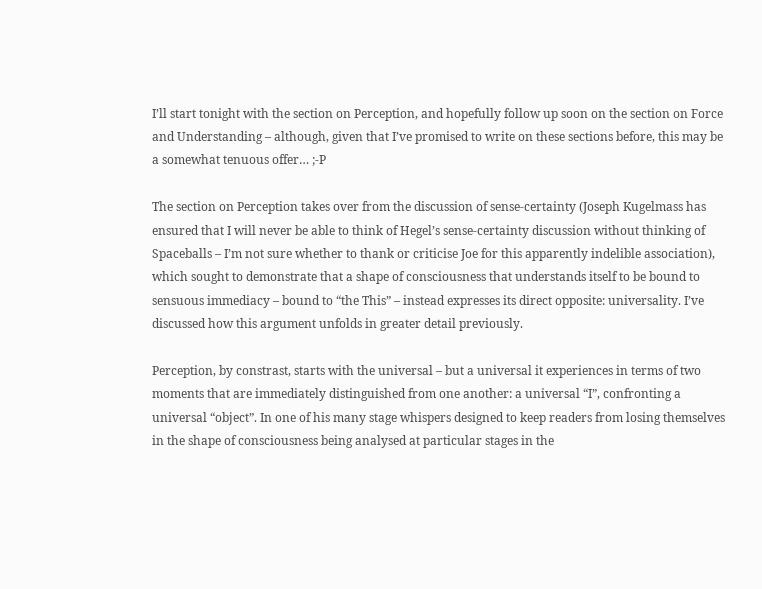I’ll start tonight with the section on Perception, and hopefully follow up soon on the section on Force and Understanding – although, given that I’ve promised to write on these sections before, this may be a somewhat tenuous offer… ;-P

The section on Perception takes over from the discussion of sense-certainty (Joseph Kugelmass has ensured that I will never be able to think of Hegel’s sense-certainty discussion without thinking of Spaceballs – I’m not sure whether to thank or criticise Joe for this apparently indelible association), which sought to demonstrate that a shape of consciousness that understands itself to be bound to sensuous immediacy – bound to “the This” – instead expresses its direct opposite: universality. I’ve discussed how this argument unfolds in greater detail previously.

Perception, by constrast, starts with the universal – but a universal it experiences in terms of two moments that are immediately distinguished from one another: a universal “I”, confronting a universal “object”. In one of his many stage whispers designed to keep readers from losing themselves in the shape of consciousness being analysed at particular stages in the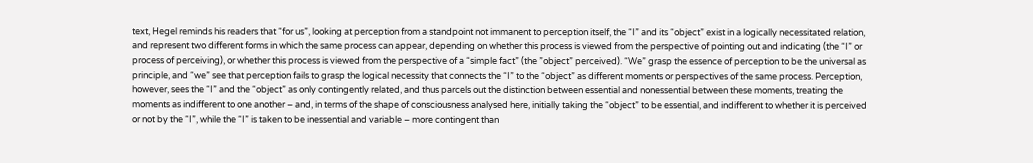text, Hegel reminds his readers that “for us”, looking at perception from a standpoint not immanent to perception itself, the “I” and its “object” exist in a logically necessitated relation, and represent two different forms in which the same process can appear, depending on whether this process is viewed from the perspective of pointing out and indicating (the “I” or process of perceiving), or whether this process is viewed from the perspective of a “simple fact” (the ”object” perceived). “We” grasp the essence of perception to be the universal as principle, and “we” see that perception fails to grasp the logical necessity that connects the “I” to the “object” as different moments or perspectives of the same process. Perception, however, sees the “I” and the “object” as only contingently related, and thus parcels out the distinction between essential and nonessential between these moments, treating the moments as indifferent to one another – and, in terms of the shape of consciousness analysed here, initially taking the “object” to be essential, and indifferent to whether it is perceived or not by the “I”, while the “I” is taken to be inessential and variable – more contingent than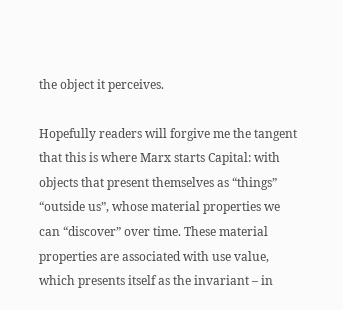the object it perceives.

Hopefully readers will forgive me the tangent that this is where Marx starts Capital: with objects that present themselves as “things” “outside us”, whose material properties we can “discover” over time. These material properties are associated with use value, which presents itself as the invariant – in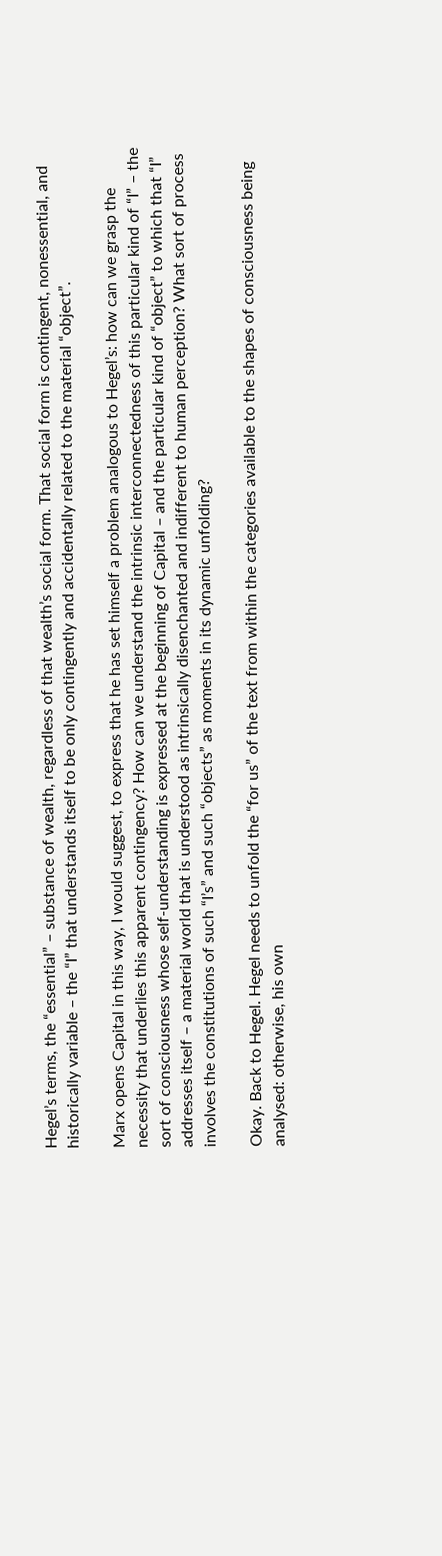Hegel’s terms, the “essential” – substance of wealth, regardless of that wealth’s social form. That social form is contingent, nonessential, and historically variable – the “I” that understands itself to be only contingently and accidentally related to the material “object”.

Marx opens Capital in this way, I would suggest, to express that he has set himself a problem analogous to Hegel’s: how can we grasp the necessity that underlies this apparent contingency? How can we understand the intrinsic interconnectedness of this particular kind of “I” – the sort of consciousness whose self-understanding is expressed at the beginning of Capital – and the particular kind of “object” to which that “I” addresses itself – a material world that is understood as intrinsically disenchanted and indifferent to human perception? What sort of process involves the constitutions of such “I’s” and such “objects” as moments in its dynamic unfolding?

Okay. Back to Hegel. Hegel needs to unfold the “for us” of the text from within the categories available to the shapes of consciousness being analysed: otherwise, his own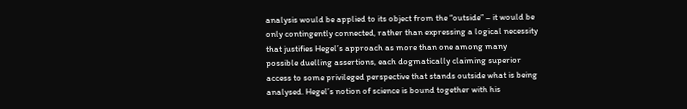analysis would be applied to its object from the “outside” – it would be only contingently connected, rather than expressing a logical necessity that justifies Hegel’s approach as more than one among many possible duelling assertions, each dogmatically claiming superior access to some privileged perspective that stands outside what is being analysed. Hegel’s notion of science is bound together with his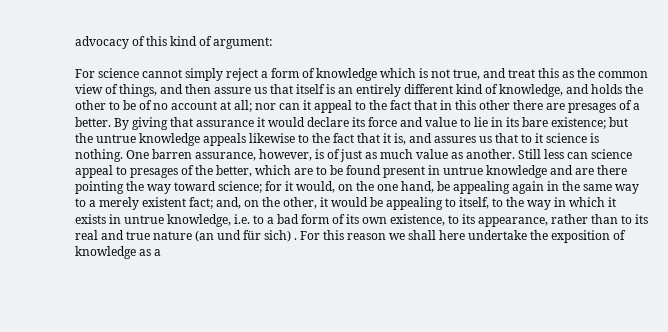advocacy of this kind of argument:

For science cannot simply reject a form of knowledge which is not true, and treat this as the common view of things, and then assure us that itself is an entirely different kind of knowledge, and holds the other to be of no account at all; nor can it appeal to the fact that in this other there are presages of a better. By giving that assurance it would declare its force and value to lie in its bare existence; but the untrue knowledge appeals likewise to the fact that it is, and assures us that to it science is nothing. One barren assurance, however, is of just as much value as another. Still less can science appeal to presages of the better, which are to be found present in untrue knowledge and are there pointing the way toward science; for it would, on the one hand, be appealing again in the same way to a merely existent fact; and, on the other, it would be appealing to itself, to the way in which it exists in untrue knowledge, i.e. to a bad form of its own existence, to its appearance, rather than to its real and true nature (an und für sich) . For this reason we shall here undertake the exposition of knowledge as a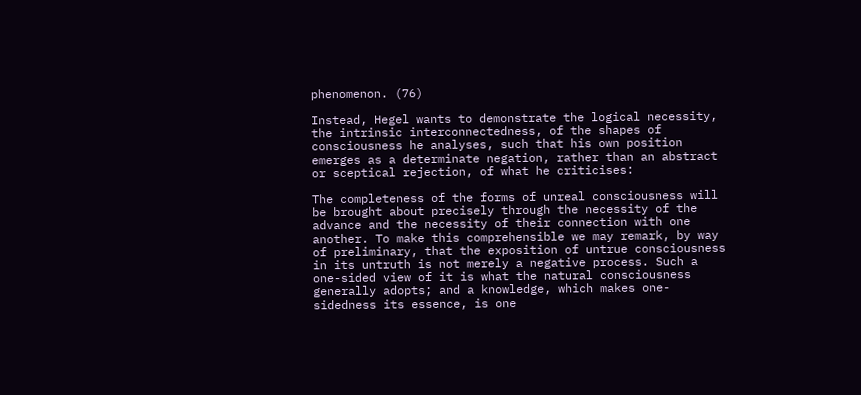phenomenon. (76)

Instead, Hegel wants to demonstrate the logical necessity, the intrinsic interconnectedness, of the shapes of consciousness he analyses, such that his own position emerges as a determinate negation, rather than an abstract or sceptical rejection, of what he criticises:

The completeness of the forms of unreal consciousness will be brought about precisely through the necessity of the advance and the necessity of their connection with one another. To make this comprehensible we may remark, by way of preliminary, that the exposition of untrue consciousness in its untruth is not merely a negative process. Such a one-sided view of it is what the natural consciousness generally adopts; and a knowledge, which makes one-sidedness its essence, is one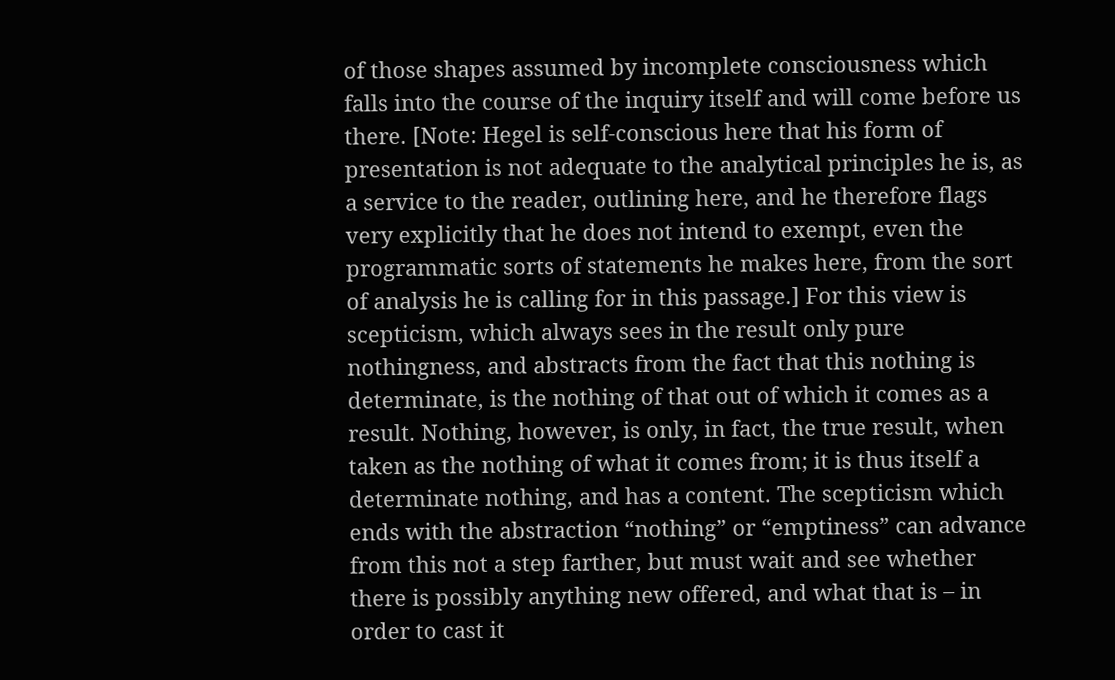of those shapes assumed by incomplete consciousness which falls into the course of the inquiry itself and will come before us there. [Note: Hegel is self-conscious here that his form of presentation is not adequate to the analytical principles he is, as a service to the reader, outlining here, and he therefore flags very explicitly that he does not intend to exempt, even the programmatic sorts of statements he makes here, from the sort of analysis he is calling for in this passage.] For this view is scepticism, which always sees in the result only pure nothingness, and abstracts from the fact that this nothing is determinate, is the nothing of that out of which it comes as a result. Nothing, however, is only, in fact, the true result, when taken as the nothing of what it comes from; it is thus itself a determinate nothing, and has a content. The scepticism which ends with the abstraction “nothing” or “emptiness” can advance from this not a step farther, but must wait and see whether there is possibly anything new offered, and what that is – in order to cast it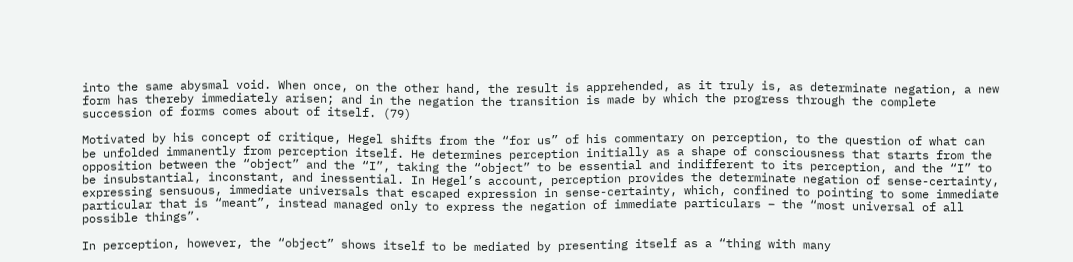into the same abysmal void. When once, on the other hand, the result is apprehended, as it truly is, as determinate negation, a new form has thereby immediately arisen; and in the negation the transition is made by which the progress through the complete succession of forms comes about of itself. (79)

Motivated by his concept of critique, Hegel shifts from the “for us” of his commentary on perception, to the question of what can be unfolded immanently from perception itself. He determines perception initially as a shape of consciousness that starts from the opposition between the “object” and the “I”, taking the “object” to be essential and indifferent to its perception, and the “I” to be insubstantial, inconstant, and inessential. In Hegel’s account, perception provides the determinate negation of sense-certainty, expressing sensuous, immediate universals that escaped expression in sense-certainty, which, confined to pointing to some immediate particular that is “meant”, instead managed only to express the negation of immediate particulars – the “most universal of all possible things”.

In perception, however, the “object” shows itself to be mediated by presenting itself as a “thing with many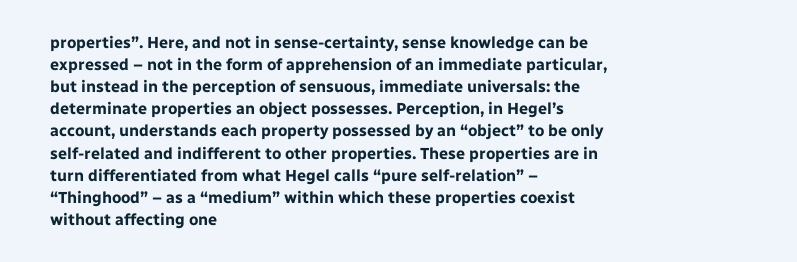properties”. Here, and not in sense-certainty, sense knowledge can be expressed – not in the form of apprehension of an immediate particular, but instead in the perception of sensuous, immediate universals: the determinate properties an object possesses. Perception, in Hegel’s account, understands each property possessed by an “object” to be only self-related and indifferent to other properties. These properties are in turn differentiated from what Hegel calls “pure self-relation” – “Thinghood” – as a “medium” within which these properties coexist without affecting one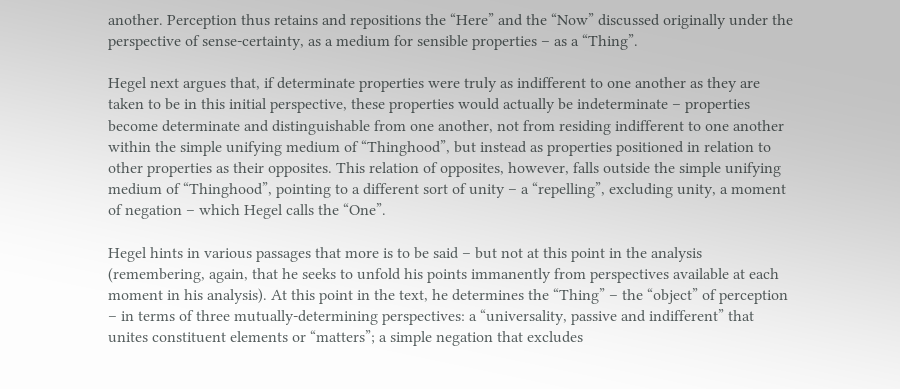another. Perception thus retains and repositions the “Here” and the “Now” discussed originally under the perspective of sense-certainty, as a medium for sensible properties – as a “Thing”.

Hegel next argues that, if determinate properties were truly as indifferent to one another as they are taken to be in this initial perspective, these properties would actually be indeterminate – properties become determinate and distinguishable from one another, not from residing indifferent to one another within the simple unifying medium of “Thinghood”, but instead as properties positioned in relation to other properties as their opposites. This relation of opposites, however, falls outside the simple unifying medium of “Thinghood”, pointing to a different sort of unity – a “repelling”, excluding unity, a moment of negation – which Hegel calls the “One”.

Hegel hints in various passages that more is to be said – but not at this point in the analysis (remembering, again, that he seeks to unfold his points immanently from perspectives available at each moment in his analysis). At this point in the text, he determines the “Thing” – the “object” of perception – in terms of three mutually-determining perspectives: a “universality, passive and indifferent” that unites constituent elements or “matters”; a simple negation that excludes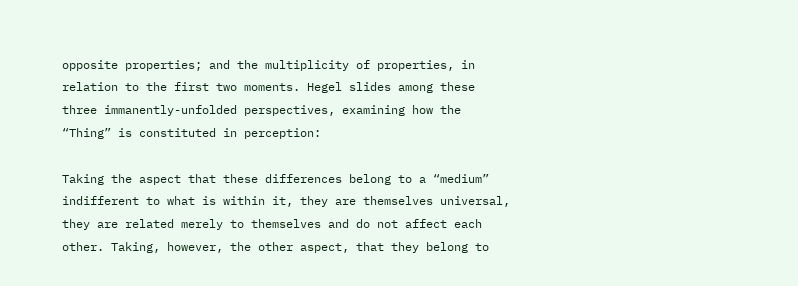opposite properties; and the multiplicity of properties, in relation to the first two moments. Hegel slides among these three immanently-unfolded perspectives, examining how the “Thing” is constituted in perception:

Taking the aspect that these differences belong to a “medium” indifferent to what is within it, they are themselves universal, they are related merely to themselves and do not affect each other. Taking, however, the other aspect, that they belong to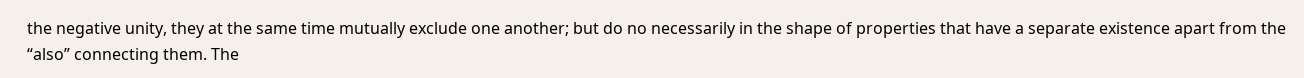the negative unity, they at the same time mutually exclude one another; but do no necessarily in the shape of properties that have a separate existence apart from the “also” connecting them. The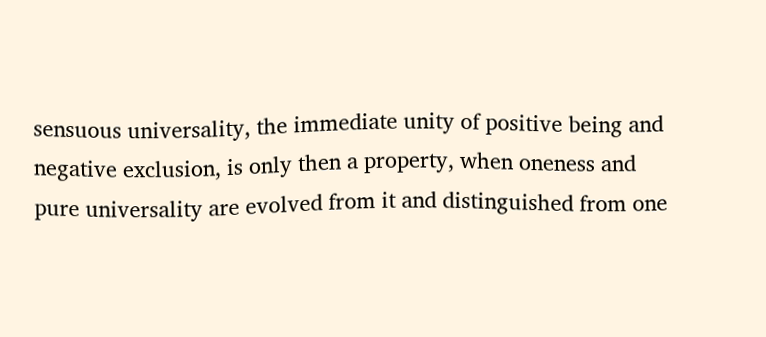sensuous universality, the immediate unity of positive being and negative exclusion, is only then a property, when oneness and pure universality are evolved from it and distinguished from one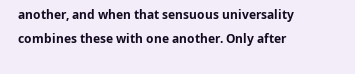another, and when that sensuous universality combines these with one another. Only after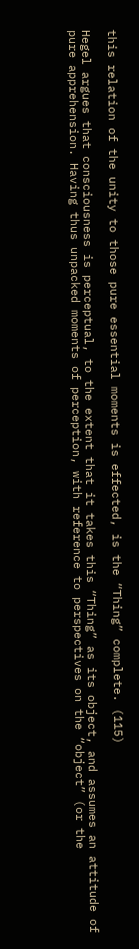this relation of the unity to those pure essential moments is effected, is the “Thing” complete. (115)

Hegel argues that consciousness is perceptual, to the extent that it takes this “Thing” as its object, and assumes an attitude of pure apprehension. Having thus unpacked moments of perception, with reference to perspectives on the “object” (or the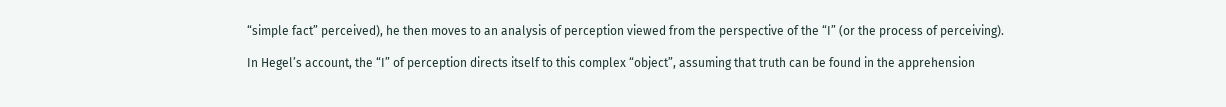“simple fact” perceived), he then moves to an analysis of perception viewed from the perspective of the “I” (or the process of perceiving).

In Hegel’s account, the “I” of perception directs itself to this complex “object”, assuming that truth can be found in the apprehension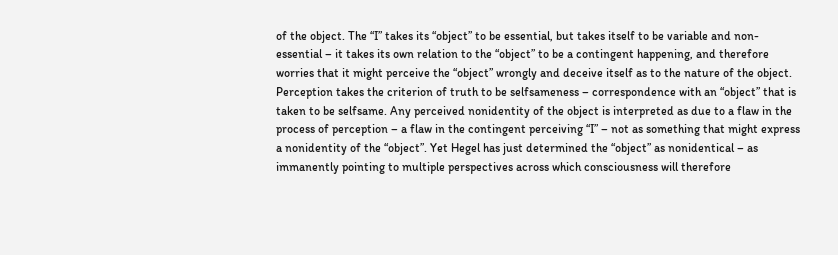of the object. The “I” takes its “object” to be essential, but takes itself to be variable and non-essential – it takes its own relation to the “object” to be a contingent happening, and therefore worries that it might perceive the “object” wrongly and deceive itself as to the nature of the object. Perception takes the criterion of truth to be selfsameness – correspondence with an “object” that is taken to be selfsame. Any perceived nonidentity of the object is interpreted as due to a flaw in the process of perception – a flaw in the contingent perceiving “I” – not as something that might express a nonidentity of the “object”. Yet Hegel has just determined the “object” as nonidentical – as immanently pointing to multiple perspectives across which consciousness will therefore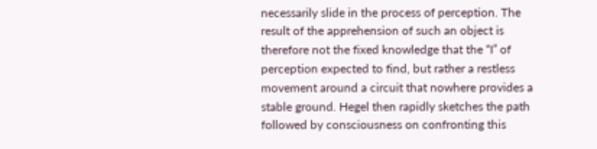necessarily slide in the process of perception. The result of the apprehension of such an object is therefore not the fixed knowledge that the “I” of perception expected to find, but rather a restless movement around a circuit that nowhere provides a stable ground. Hegel then rapidly sketches the path followed by consciousness on confronting this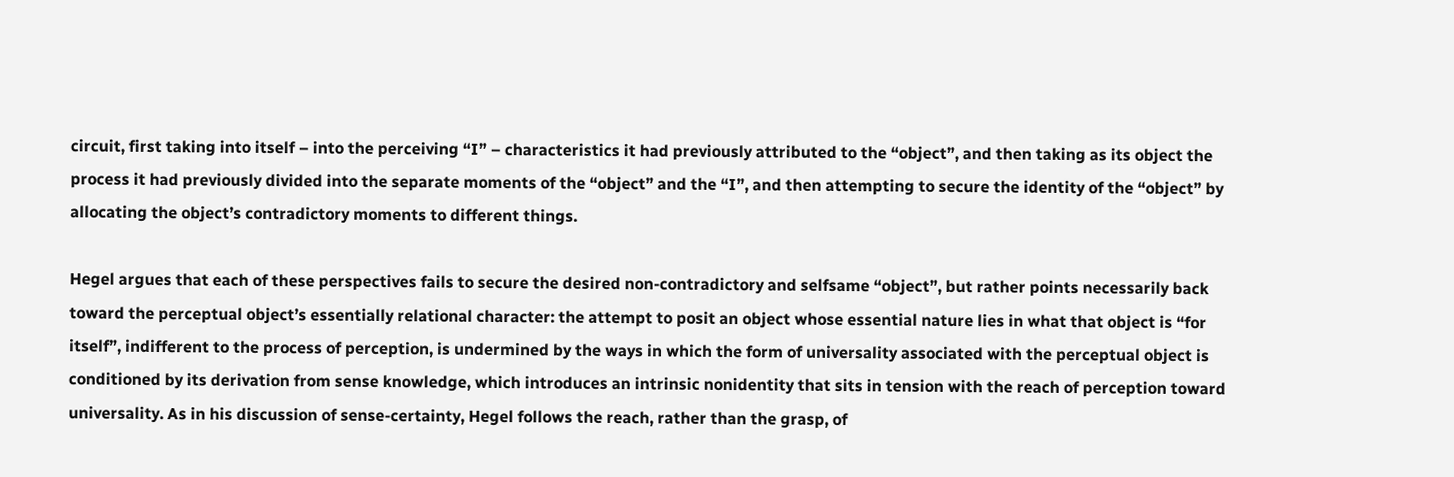circuit, first taking into itself – into the perceiving “I” – characteristics it had previously attributed to the “object”, and then taking as its object the process it had previously divided into the separate moments of the “object” and the “I”, and then attempting to secure the identity of the “object” by allocating the object’s contradictory moments to different things.

Hegel argues that each of these perspectives fails to secure the desired non-contradictory and selfsame “object”, but rather points necessarily back toward the perceptual object’s essentially relational character: the attempt to posit an object whose essential nature lies in what that object is “for itself”, indifferent to the process of perception, is undermined by the ways in which the form of universality associated with the perceptual object is conditioned by its derivation from sense knowledge, which introduces an intrinsic nonidentity that sits in tension with the reach of perception toward universality. As in his discussion of sense-certainty, Hegel follows the reach, rather than the grasp, of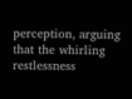perception, arguing that the whirling restlessness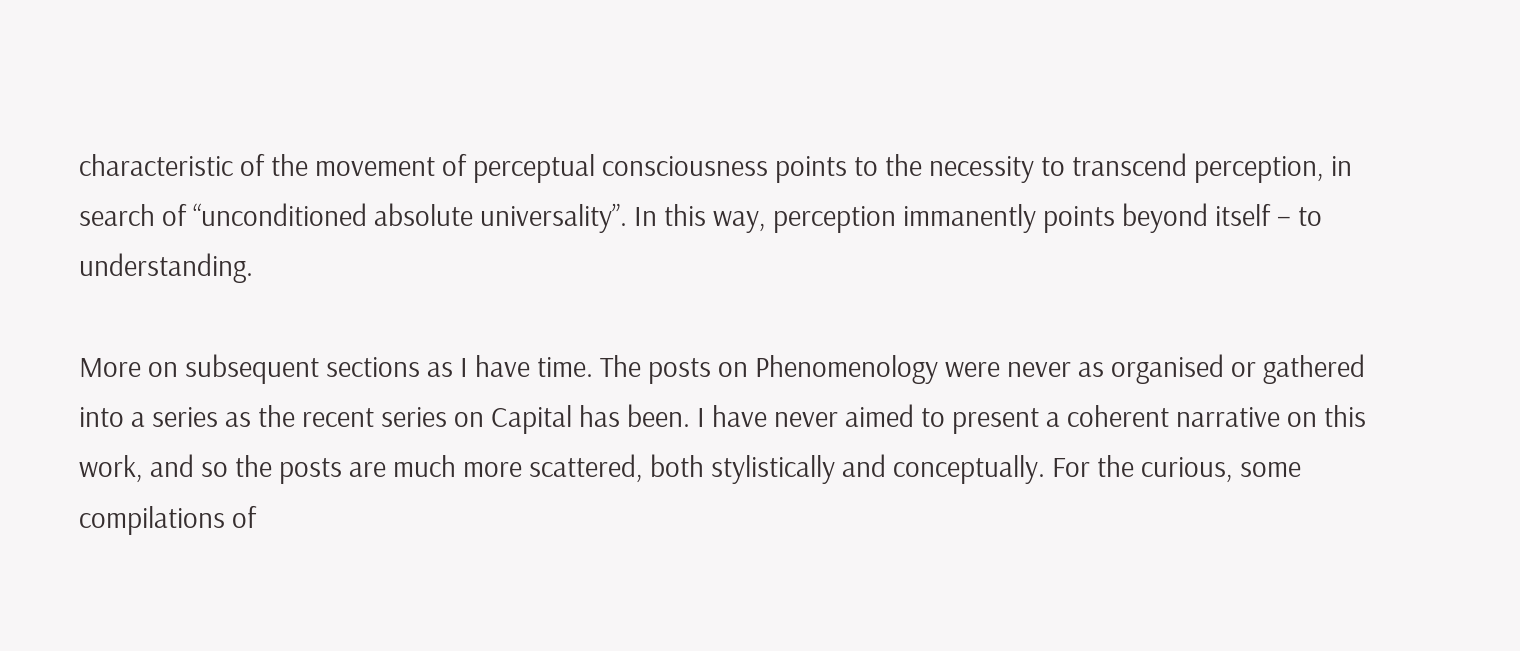characteristic of the movement of perceptual consciousness points to the necessity to transcend perception, in search of “unconditioned absolute universality”. In this way, perception immanently points beyond itself – to understanding.

More on subsequent sections as I have time. The posts on Phenomenology were never as organised or gathered into a series as the recent series on Capital has been. I have never aimed to present a coherent narrative on this work, and so the posts are much more scattered, both stylistically and conceptually. For the curious, some compilations of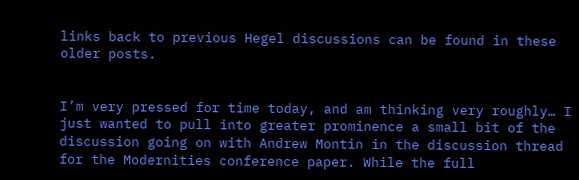links back to previous Hegel discussions can be found in these older posts.


I’m very pressed for time today, and am thinking very roughly… I just wanted to pull into greater prominence a small bit of the discussion going on with Andrew Montin in the discussion thread for the Modernities conference paper. While the full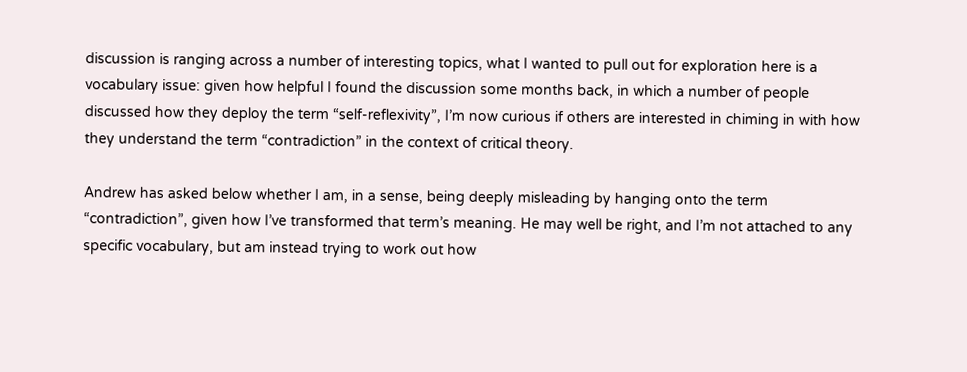discussion is ranging across a number of interesting topics, what I wanted to pull out for exploration here is a vocabulary issue: given how helpful I found the discussion some months back, in which a number of people discussed how they deploy the term “self-reflexivity”, I’m now curious if others are interested in chiming in with how they understand the term “contradiction” in the context of critical theory.

Andrew has asked below whether I am, in a sense, being deeply misleading by hanging onto the term “contradiction”, given how I’ve transformed that term’s meaning. He may well be right, and I’m not attached to any specific vocabulary, but am instead trying to work out how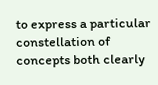to express a particular constellation of concepts both clearly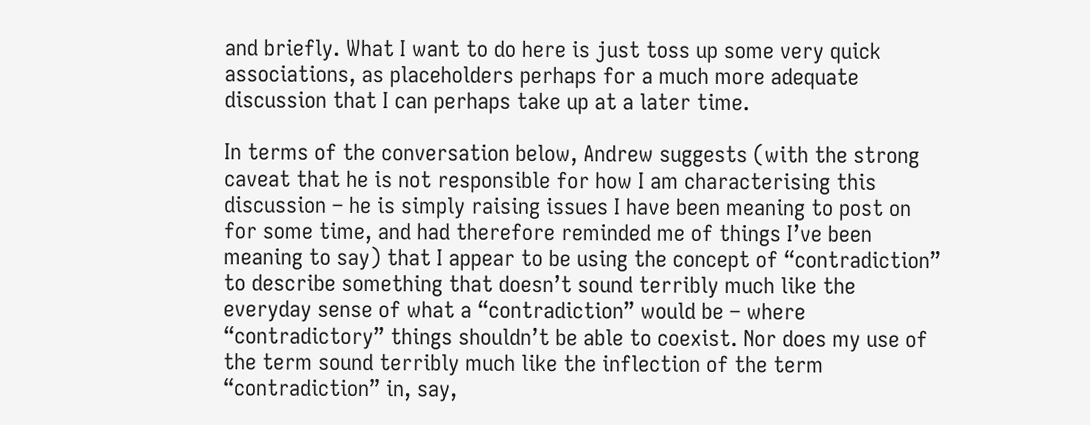and briefly. What I want to do here is just toss up some very quick associations, as placeholders perhaps for a much more adequate discussion that I can perhaps take up at a later time.

In terms of the conversation below, Andrew suggests (with the strong caveat that he is not responsible for how I am characterising this discussion – he is simply raising issues I have been meaning to post on for some time, and had therefore reminded me of things I’ve been meaning to say) that I appear to be using the concept of “contradiction” to describe something that doesn’t sound terribly much like the everyday sense of what a “contradiction” would be – where “contradictory” things shouldn’t be able to coexist. Nor does my use of the term sound terribly much like the inflection of the term “contradiction” in, say,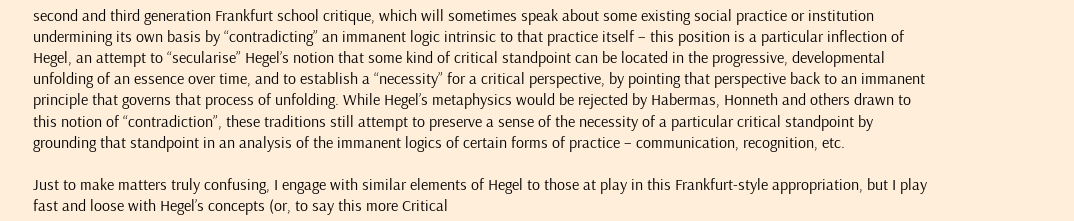second and third generation Frankfurt school critique, which will sometimes speak about some existing social practice or institution undermining its own basis by “contradicting” an immanent logic intrinsic to that practice itself – this position is a particular inflection of Hegel, an attempt to “secularise” Hegel’s notion that some kind of critical standpoint can be located in the progressive, developmental unfolding of an essence over time, and to establish a “necessity” for a critical perspective, by pointing that perspective back to an immanent principle that governs that process of unfolding. While Hegel’s metaphysics would be rejected by Habermas, Honneth and others drawn to this notion of “contradiction”, these traditions still attempt to preserve a sense of the necessity of a particular critical standpoint by grounding that standpoint in an analysis of the immanent logics of certain forms of practice – communication, recognition, etc.

Just to make matters truly confusing, I engage with similar elements of Hegel to those at play in this Frankfurt-style appropriation, but I play fast and loose with Hegel’s concepts (or, to say this more Critical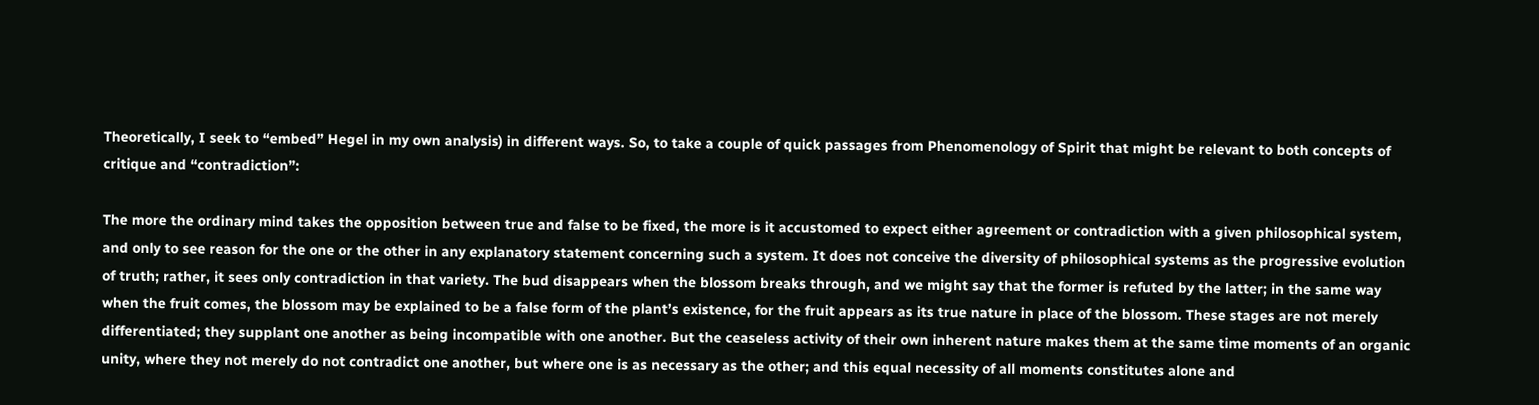Theoretically, I seek to “embed” Hegel in my own analysis) in different ways. So, to take a couple of quick passages from Phenomenology of Spirit that might be relevant to both concepts of critique and “contradiction”:

The more the ordinary mind takes the opposition between true and false to be fixed, the more is it accustomed to expect either agreement or contradiction with a given philosophical system, and only to see reason for the one or the other in any explanatory statement concerning such a system. It does not conceive the diversity of philosophical systems as the progressive evolution of truth; rather, it sees only contradiction in that variety. The bud disappears when the blossom breaks through, and we might say that the former is refuted by the latter; in the same way when the fruit comes, the blossom may be explained to be a false form of the plant’s existence, for the fruit appears as its true nature in place of the blossom. These stages are not merely differentiated; they supplant one another as being incompatible with one another. But the ceaseless activity of their own inherent nature makes them at the same time moments of an organic unity, where they not merely do not contradict one another, but where one is as necessary as the other; and this equal necessity of all moments constitutes alone and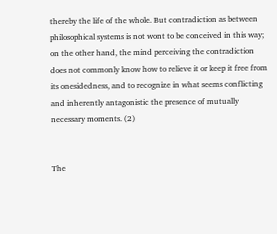thereby the life of the whole. But contradiction as between philosophical systems is not wont to be conceived in this way; on the other hand, the mind perceiving the contradiction does not commonly know how to relieve it or keep it free from its onesidedness, and to recognize in what seems conflicting and inherently antagonistic the presence of mutually necessary moments. (2)


The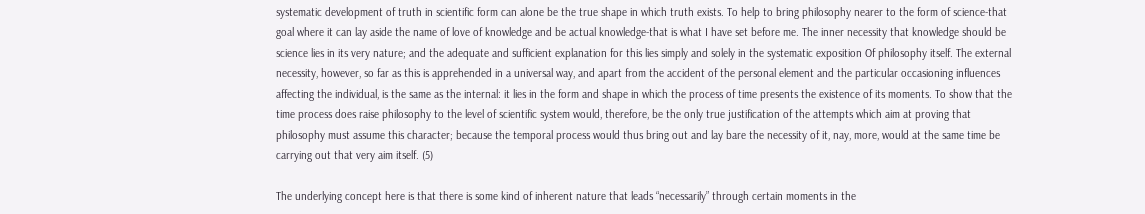systematic development of truth in scientific form can alone be the true shape in which truth exists. To help to bring philosophy nearer to the form of science-that goal where it can lay aside the name of love of knowledge and be actual knowledge-that is what I have set before me. The inner necessity that knowledge should be science lies in its very nature; and the adequate and sufficient explanation for this lies simply and solely in the systematic exposition Of philosophy itself. The external necessity, however, so far as this is apprehended in a universal way, and apart from the accident of the personal element and the particular occasioning influences affecting the individual, is the same as the internal: it lies in the form and shape in which the process of time presents the existence of its moments. To show that the time process does raise philosophy to the level of scientific system would, therefore, be the only true justification of the attempts which aim at proving that philosophy must assume this character; because the temporal process would thus bring out and lay bare the necessity of it, nay, more, would at the same time be carrying out that very aim itself. (5)

The underlying concept here is that there is some kind of inherent nature that leads “necessarily” through certain moments in the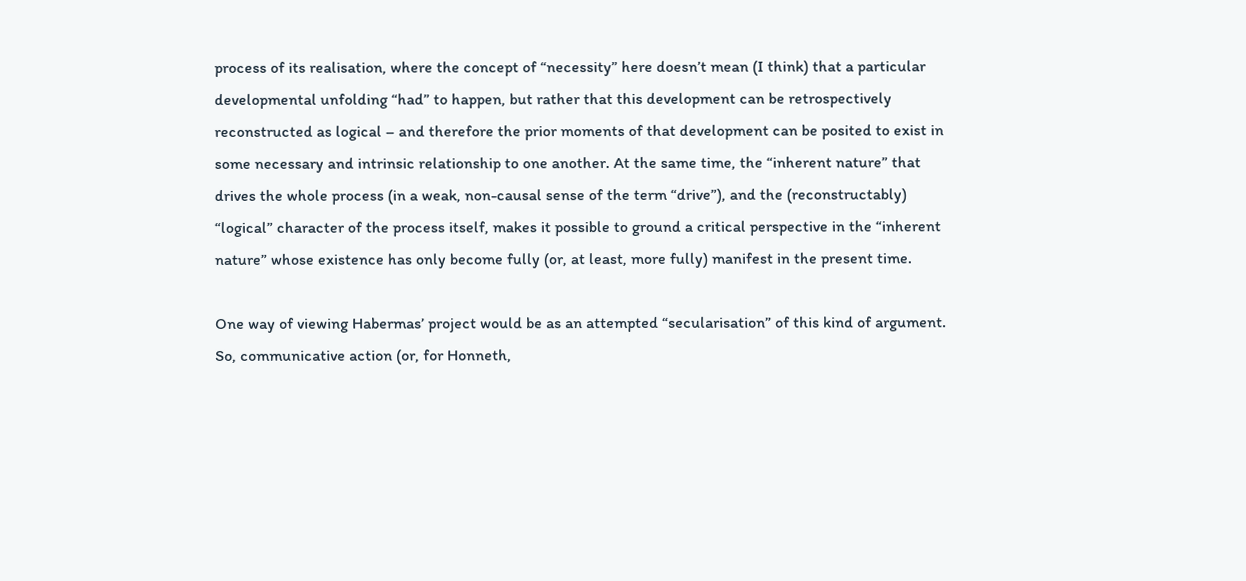process of its realisation, where the concept of “necessity” here doesn’t mean (I think) that a particular developmental unfolding “had” to happen, but rather that this development can be retrospectively reconstructed as logical – and therefore the prior moments of that development can be posited to exist in some necessary and intrinsic relationship to one another. At the same time, the “inherent nature” that drives the whole process (in a weak, non-causal sense of the term “drive”), and the (reconstructably) “logical” character of the process itself, makes it possible to ground a critical perspective in the “inherent nature” whose existence has only become fully (or, at least, more fully) manifest in the present time.

One way of viewing Habermas’ project would be as an attempted “secularisation” of this kind of argument. So, communicative action (or, for Honneth,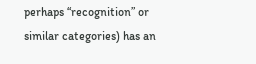perhaps “recognition” or similar categories) has an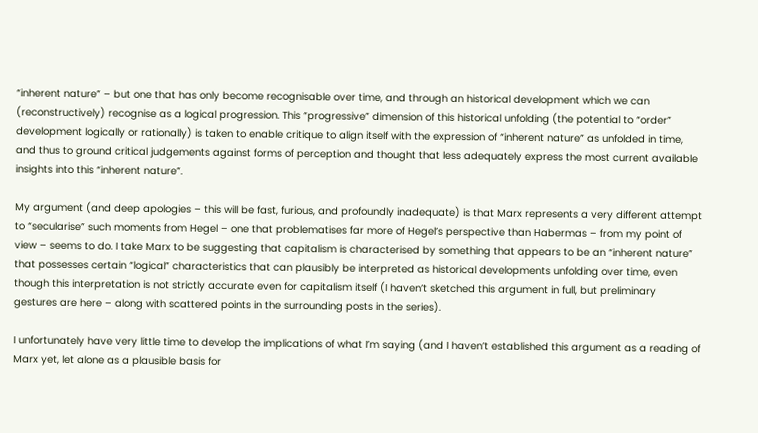“inherent nature” – but one that has only become recognisable over time, and through an historical development which we can (reconstructively) recognise as a logical progression. This “progressive” dimension of this historical unfolding (the potential to “order” development logically or rationally) is taken to enable critique to align itself with the expression of “inherent nature” as unfolded in time, and thus to ground critical judgements against forms of perception and thought that less adequately express the most current available insights into this “inherent nature”.

My argument (and deep apologies – this will be fast, furious, and profoundly inadequate) is that Marx represents a very different attempt to “secularise” such moments from Hegel – one that problematises far more of Hegel’s perspective than Habermas – from my point of view – seems to do. I take Marx to be suggesting that capitalism is characterised by something that appears to be an “inherent nature” that possesses certain “logical” characteristics that can plausibly be interpreted as historical developments unfolding over time, even though this interpretation is not strictly accurate even for capitalism itself (I haven’t sketched this argument in full, but preliminary gestures are here – along with scattered points in the surrounding posts in the series).

I unfortunately have very little time to develop the implications of what I’m saying (and I haven’t established this argument as a reading of Marx yet, let alone as a plausible basis for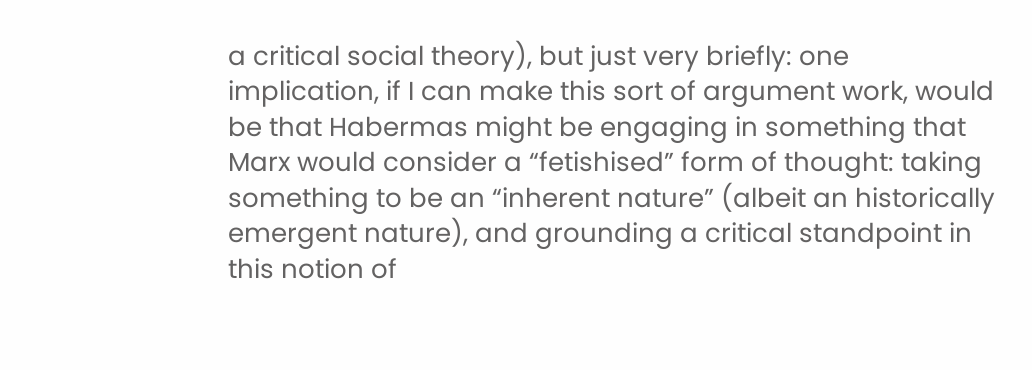a critical social theory), but just very briefly: one implication, if I can make this sort of argument work, would be that Habermas might be engaging in something that Marx would consider a “fetishised” form of thought: taking something to be an “inherent nature” (albeit an historically emergent nature), and grounding a critical standpoint in this notion of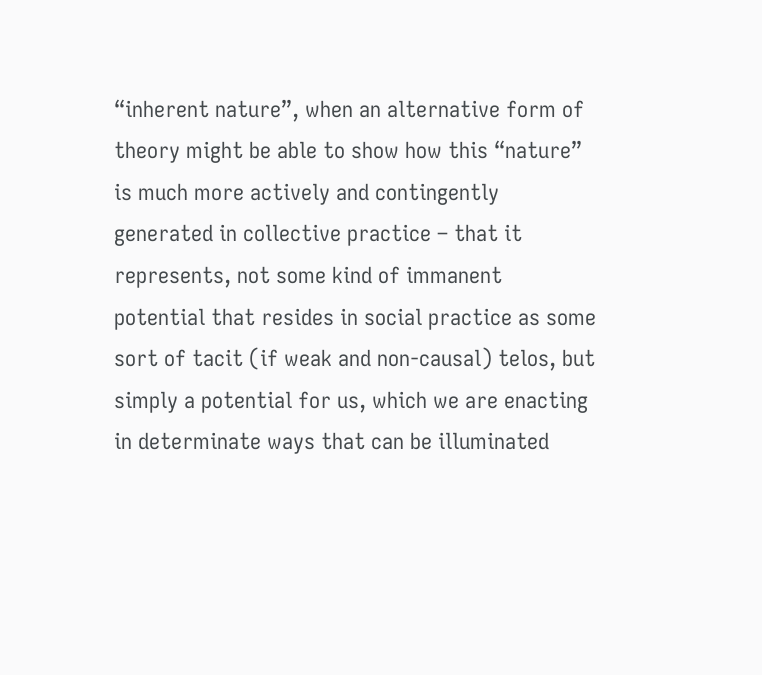“inherent nature”, when an alternative form of theory might be able to show how this “nature” is much more actively and contingently generated in collective practice – that it represents, not some kind of immanent potential that resides in social practice as some sort of tacit (if weak and non-causal) telos, but simply a potential for us, which we are enacting in determinate ways that can be illuminated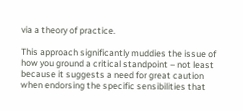via a theory of practice.

This approach significantly muddies the issue of how you ground a critical standpoint – not least because it suggests a need for great caution when endorsing the specific sensibilities that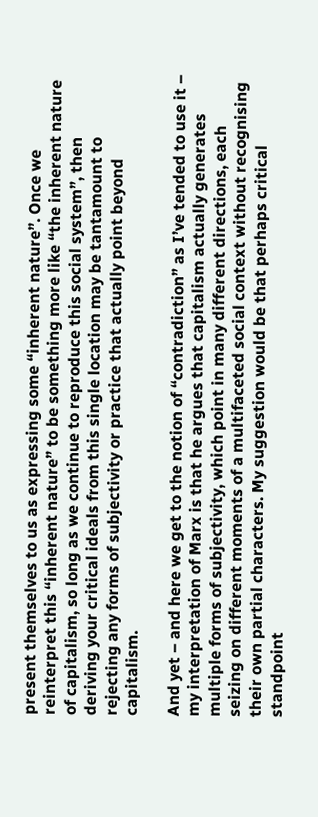present themselves to us as expressing some “inherent nature”. Once we reinterpret this “inherent nature” to be something more like “the inherent nature of capitalism, so long as we continue to reproduce this social system”, then deriving your critical ideals from this single location may be tantamount to rejecting any forms of subjectivity or practice that actually point beyond capitalism.

And yet – and here we get to the notion of “contradiction” as I’ve tended to use it – my interpretation of Marx is that he argues that capitalism actually generates multiple forms of subjectivity, which point in many different directions, each seizing on different moments of a multifaceted social context without recognising their own partial characters. My suggestion would be that perhaps critical standpoint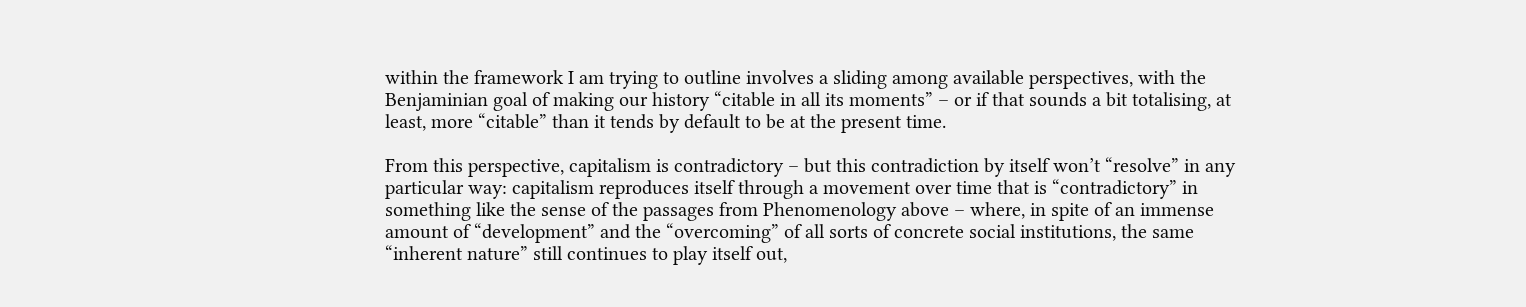within the framework I am trying to outline involves a sliding among available perspectives, with the Benjaminian goal of making our history “citable in all its moments” – or if that sounds a bit totalising, at least, more “citable” than it tends by default to be at the present time.

From this perspective, capitalism is contradictory – but this contradiction by itself won’t “resolve” in any particular way: capitalism reproduces itself through a movement over time that is “contradictory” in something like the sense of the passages from Phenomenology above – where, in spite of an immense amount of “development” and the “overcoming” of all sorts of concrete social institutions, the same “inherent nature” still continues to play itself out,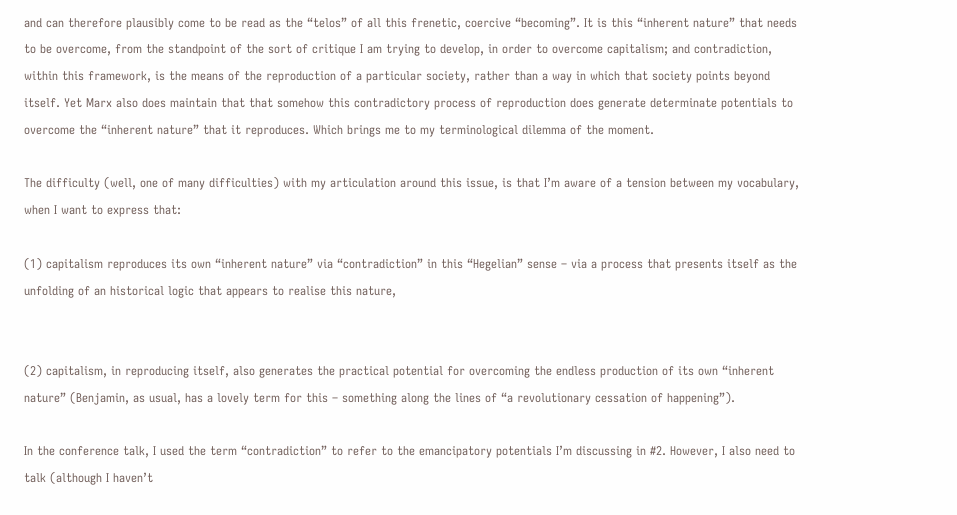and can therefore plausibly come to be read as the “telos” of all this frenetic, coercive “becoming”. It is this “inherent nature” that needs to be overcome, from the standpoint of the sort of critique I am trying to develop, in order to overcome capitalism; and contradiction, within this framework, is the means of the reproduction of a particular society, rather than a way in which that society points beyond itself. Yet Marx also does maintain that that somehow this contradictory process of reproduction does generate determinate potentials to overcome the “inherent nature” that it reproduces. Which brings me to my terminological dilemma of the moment.

The difficulty (well, one of many difficulties) with my articulation around this issue, is that I’m aware of a tension between my vocabulary, when I want to express that:

(1) capitalism reproduces its own “inherent nature” via “contradiction” in this “Hegelian” sense – via a process that presents itself as the unfolding of an historical logic that appears to realise this nature,


(2) capitalism, in reproducing itself, also generates the practical potential for overcoming the endless production of its own “inherent nature” (Benjamin, as usual, has a lovely term for this – something along the lines of “a revolutionary cessation of happening”).

In the conference talk, I used the term “contradiction” to refer to the emancipatory potentials I’m discussing in #2. However, I also need to talk (although I haven’t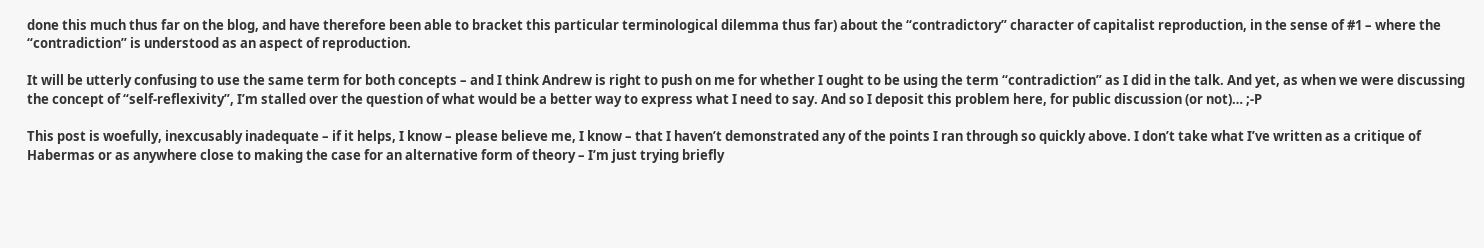done this much thus far on the blog, and have therefore been able to bracket this particular terminological dilemma thus far) about the “contradictory” character of capitalist reproduction, in the sense of #1 – where the “contradiction” is understood as an aspect of reproduction.

It will be utterly confusing to use the same term for both concepts – and I think Andrew is right to push on me for whether I ought to be using the term “contradiction” as I did in the talk. And yet, as when we were discussing the concept of “self-reflexivity”, I’m stalled over the question of what would be a better way to express what I need to say. And so I deposit this problem here, for public discussion (or not)… ;-P

This post is woefully, inexcusably inadequate – if it helps, I know – please believe me, I know – that I haven’t demonstrated any of the points I ran through so quickly above. I don’t take what I’ve written as a critique of Habermas or as anywhere close to making the case for an alternative form of theory – I’m just trying briefly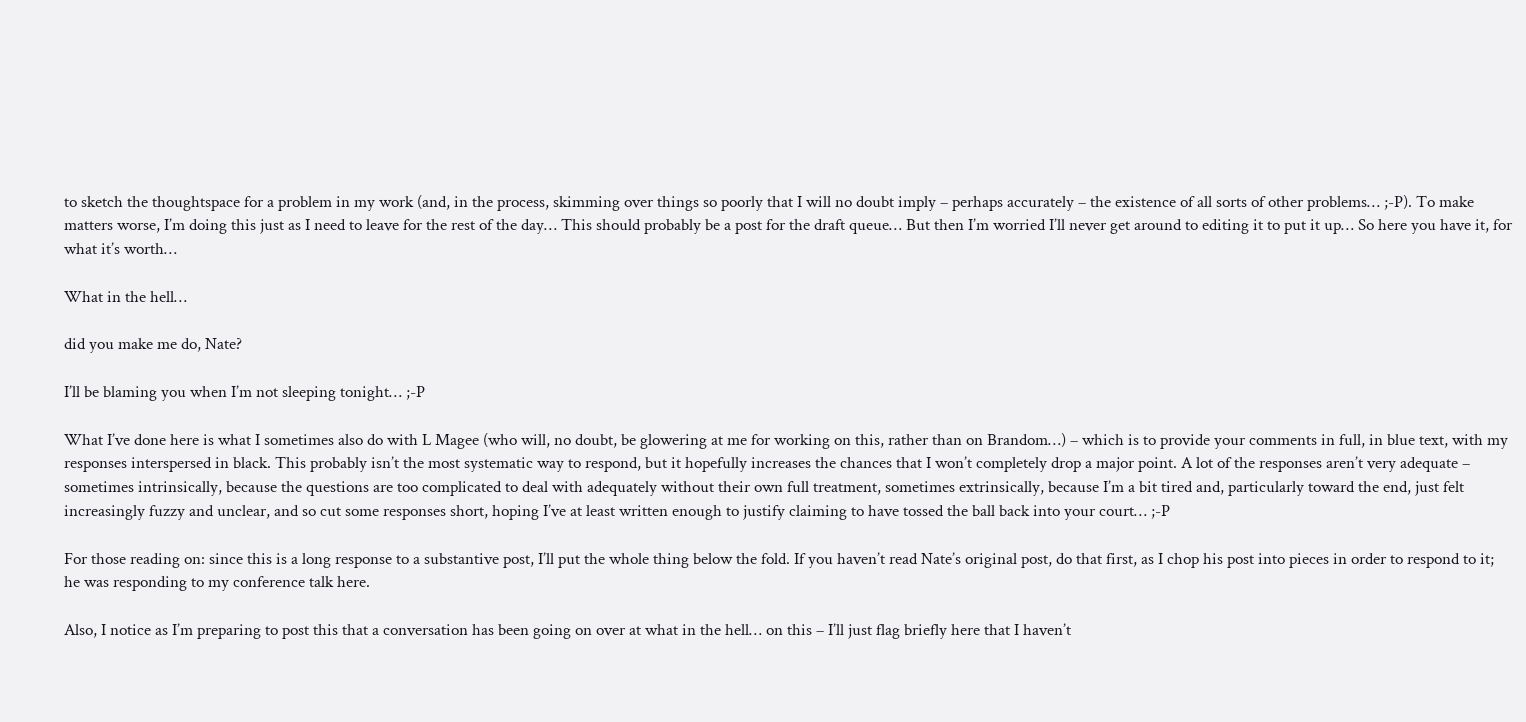to sketch the thoughtspace for a problem in my work (and, in the process, skimming over things so poorly that I will no doubt imply – perhaps accurately – the existence of all sorts of other problems… ;-P). To make matters worse, I’m doing this just as I need to leave for the rest of the day… This should probably be a post for the draft queue… But then I’m worried I’ll never get around to editing it to put it up… So here you have it, for what it’s worth…

What in the hell…

did you make me do, Nate?

I’ll be blaming you when I’m not sleeping tonight… ;-P

What I’ve done here is what I sometimes also do with L Magee (who will, no doubt, be glowering at me for working on this, rather than on Brandom…) – which is to provide your comments in full, in blue text, with my responses interspersed in black. This probably isn’t the most systematic way to respond, but it hopefully increases the chances that I won’t completely drop a major point. A lot of the responses aren’t very adequate – sometimes intrinsically, because the questions are too complicated to deal with adequately without their own full treatment, sometimes extrinsically, because I’m a bit tired and, particularly toward the end, just felt increasingly fuzzy and unclear, and so cut some responses short, hoping I’ve at least written enough to justify claiming to have tossed the ball back into your court… ;-P

For those reading on: since this is a long response to a substantive post, I’ll put the whole thing below the fold. If you haven’t read Nate’s original post, do that first, as I chop his post into pieces in order to respond to it; he was responding to my conference talk here.

Also, I notice as I’m preparing to post this that a conversation has been going on over at what in the hell… on this – I’ll just flag briefly here that I haven’t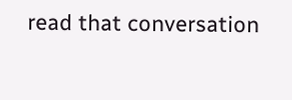read that conversation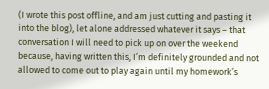(I wrote this post offline, and am just cutting and pasting it into the blog), let alone addressed whatever it says – that conversation I will need to pick up on over the weekend because, having written this, I’m definitely grounded and not allowed to come out to play again until my homework’s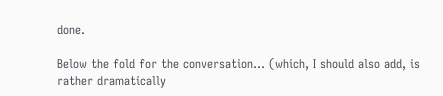done.

Below the fold for the conversation… (which, I should also add, is rather dramatically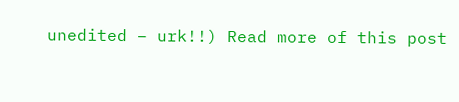unedited – urk!!) Read more of this post